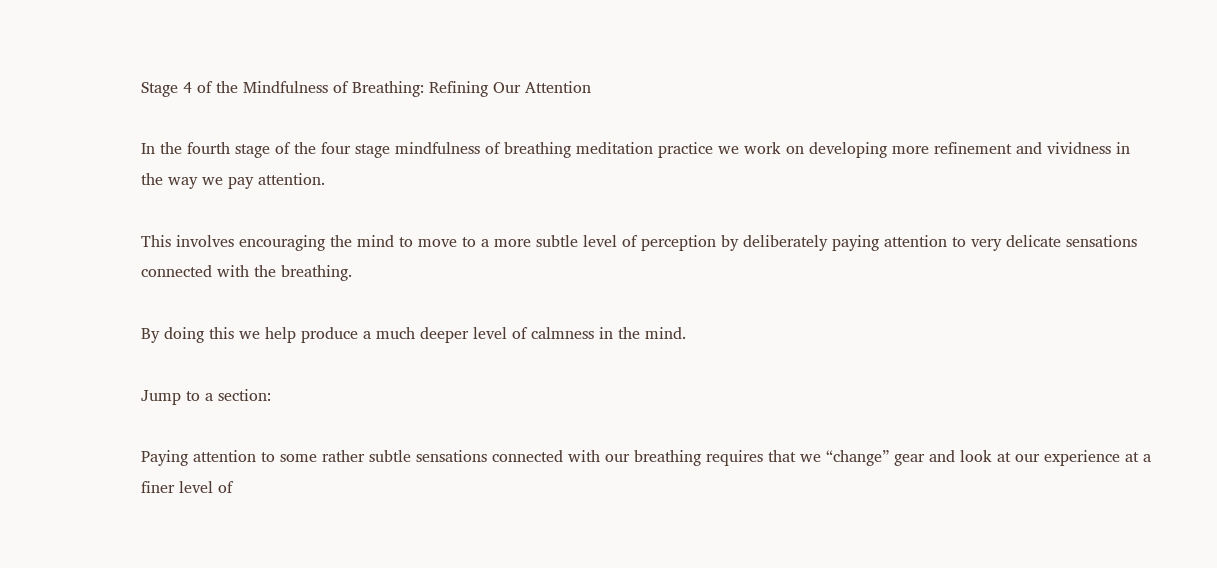Stage 4 of the Mindfulness of Breathing: Refining Our Attention

In the fourth stage of the four stage mindfulness of breathing meditation practice we work on developing more refinement and vividness in the way we pay attention.

This involves encouraging the mind to move to a more subtle level of perception by deliberately paying attention to very delicate sensations connected with the breathing.

By doing this we help produce a much deeper level of calmness in the mind.

Jump to a section:

Paying attention to some rather subtle sensations connected with our breathing requires that we “change” gear and look at our experience at a finer level of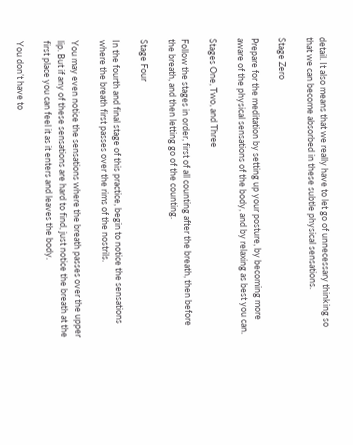detail. It also means that we really have to let go of unnecessary thinking so that we can become absorbed in these subtle physical sensations.

Stage Zero

Prepare for the meditation by setting up your posture, by becoming more aware of the physical sensations of the body, and by relaxing as best you can.

Stages One, Two, and Three

Follow the stages in order, first of all counting after the breath, then before the breath, and then letting go of the counting.

Stage Four

In the fourth and final stage of this practice, begin to notice the sensations where the breath first passes over the rims of the nostrils.

You may even notice the sensations where the breath passes over the upper lip. But if any of these sensations are hard to find, just notice the breath at the first place you can feel it as it enters and leaves the body.

You don’t have to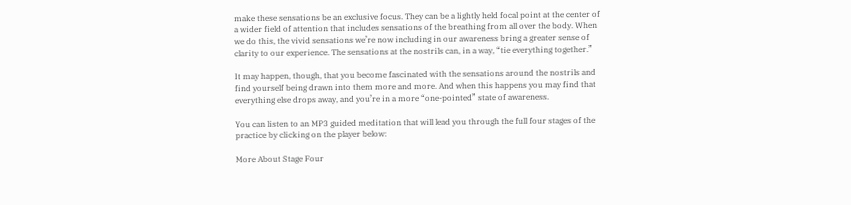make these sensations be an exclusive focus. They can be a lightly held focal point at the center of a wider field of attention that includes sensations of the breathing from all over the body. When we do this, the vivid sensations we’re now including in our awareness bring a greater sense of clarity to our experience. The sensations at the nostrils can, in a way, “tie everything together.”

It may happen, though, that you become fascinated with the sensations around the nostrils and find yourself being drawn into them more and more. And when this happens you may find that everything else drops away, and you’re in a more “one-pointed” state of awareness.

You can listen to an MP3 guided meditation that will lead you through the full four stages of the practice by clicking on the player below:

More About Stage Four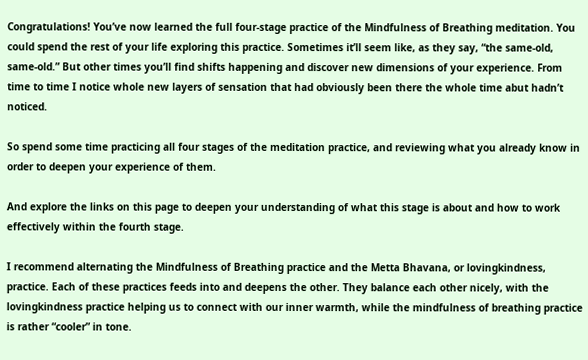Congratulations! You’ve now learned the full four-stage practice of the Mindfulness of Breathing meditation. You could spend the rest of your life exploring this practice. Sometimes it’ll seem like, as they say, “the same-old, same-old.” But other times you’ll find shifts happening and discover new dimensions of your experience. From time to time I notice whole new layers of sensation that had obviously been there the whole time abut hadn’t noticed.

So spend some time practicing all four stages of the meditation practice, and reviewing what you already know in order to deepen your experience of them.

And explore the links on this page to deepen your understanding of what this stage is about and how to work effectively within the fourth stage.

I recommend alternating the Mindfulness of Breathing practice and the Metta Bhavana, or lovingkindness, practice. Each of these practices feeds into and deepens the other. They balance each other nicely, with the lovingkindness practice helping us to connect with our inner warmth, while the mindfulness of breathing practice is rather “cooler” in tone.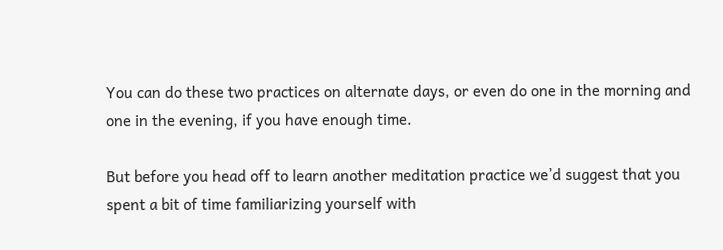You can do these two practices on alternate days, or even do one in the morning and one in the evening, if you have enough time.

But before you head off to learn another meditation practice we’d suggest that you spent a bit of time familiarizing yourself with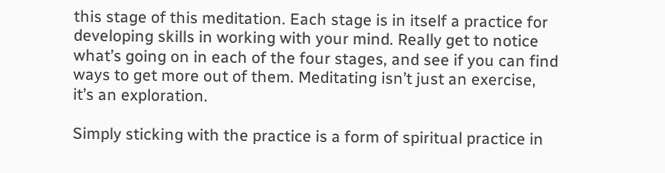this stage of this meditation. Each stage is in itself a practice for developing skills in working with your mind. Really get to notice what’s going on in each of the four stages, and see if you can find ways to get more out of them. Meditating isn’t just an exercise, it’s an exploration.

Simply sticking with the practice is a form of spiritual practice in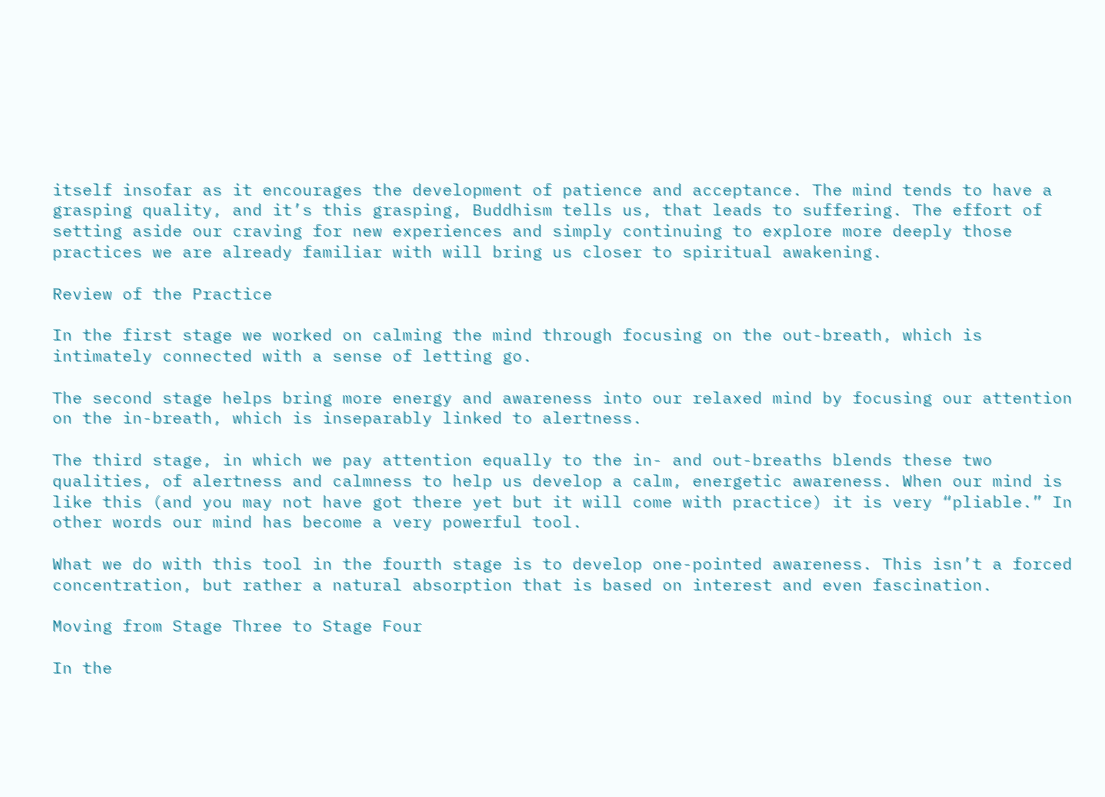itself insofar as it encourages the development of patience and acceptance. The mind tends to have a grasping quality, and it’s this grasping, Buddhism tells us, that leads to suffering. The effort of setting aside our craving for new experiences and simply continuing to explore more deeply those practices we are already familiar with will bring us closer to spiritual awakening.

Review of the Practice

In the first stage we worked on calming the mind through focusing on the out-breath, which is intimately connected with a sense of letting go.

The second stage helps bring more energy and awareness into our relaxed mind by focusing our attention on the in-breath, which is inseparably linked to alertness.

The third stage, in which we pay attention equally to the in- and out-breaths blends these two qualities, of alertness and calmness to help us develop a calm, energetic awareness. When our mind is like this (and you may not have got there yet but it will come with practice) it is very “pliable.” In other words our mind has become a very powerful tool.

What we do with this tool in the fourth stage is to develop one-pointed awareness. This isn’t a forced concentration, but rather a natural absorption that is based on interest and even fascination.

Moving from Stage Three to Stage Four

In the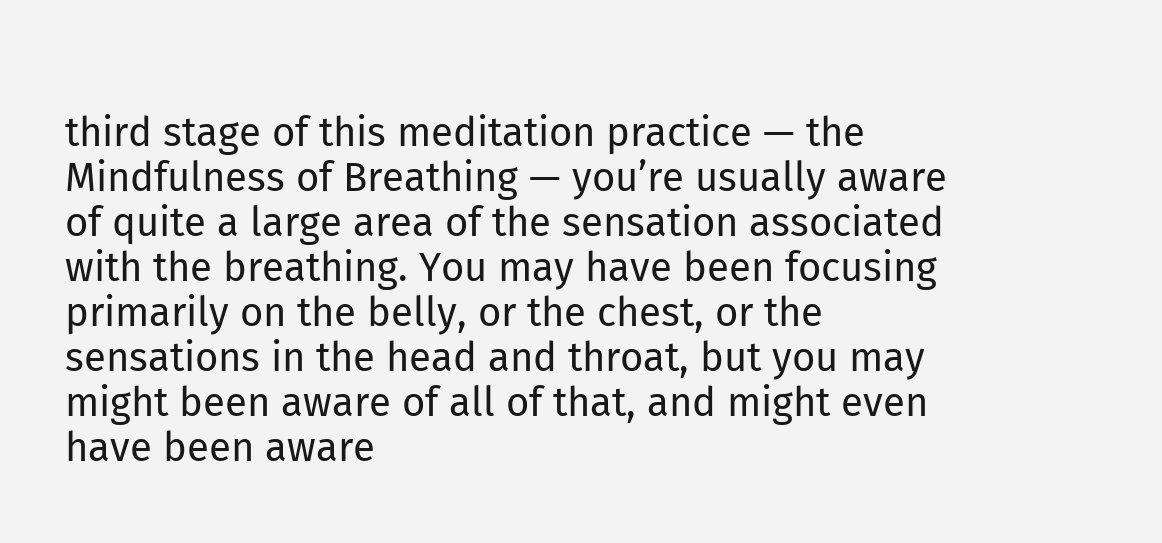third stage of this meditation practice — the Mindfulness of Breathing — you’re usually aware of quite a large area of the sensation associated with the breathing. You may have been focusing primarily on the belly, or the chest, or the sensations in the head and throat, but you may might been aware of all of that, and might even have been aware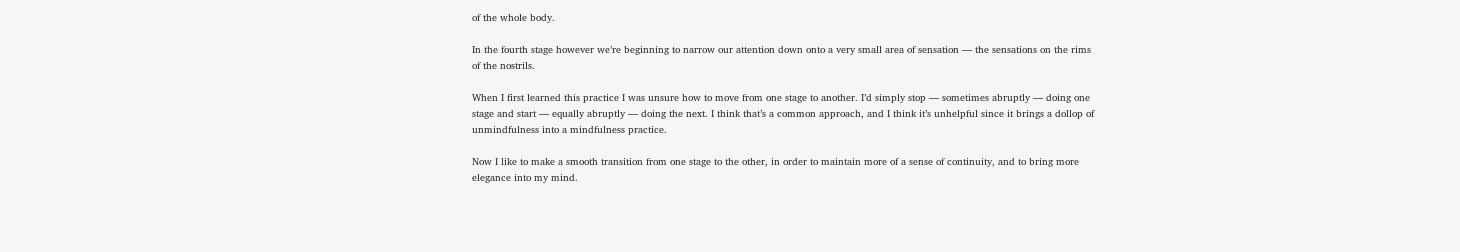of the whole body.

In the fourth stage however we’re beginning to narrow our attention down onto a very small area of sensation — the sensations on the rims of the nostrils.

When I first learned this practice I was unsure how to move from one stage to another. I’d simply stop — sometimes abruptly — doing one stage and start — equally abruptly — doing the next. I think that’s a common approach, and I think it’s unhelpful since it brings a dollop of unmindfulness into a mindfulness practice.

Now I like to make a smooth transition from one stage to the other, in order to maintain more of a sense of continuity, and to bring more elegance into my mind.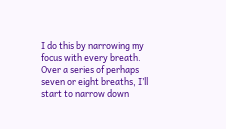I do this by narrowing my focus with every breath. Over a series of perhaps seven or eight breaths, I’ll start to narrow down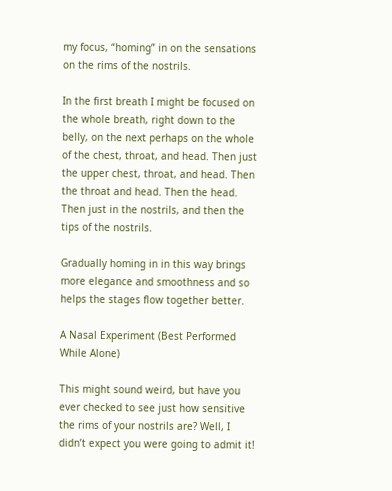my focus, “homing” in on the sensations on the rims of the nostrils.

In the first breath I might be focused on the whole breath, right down to the belly, on the next perhaps on the whole of the chest, throat, and head. Then just the upper chest, throat, and head. Then the throat and head. Then the head. Then just in the nostrils, and then the tips of the nostrils.

Gradually homing in in this way brings more elegance and smoothness and so helps the stages flow together better.

A Nasal Experiment (Best Performed While Alone)

This might sound weird, but have you ever checked to see just how sensitive the rims of your nostrils are? Well, I didn’t expect you were going to admit it!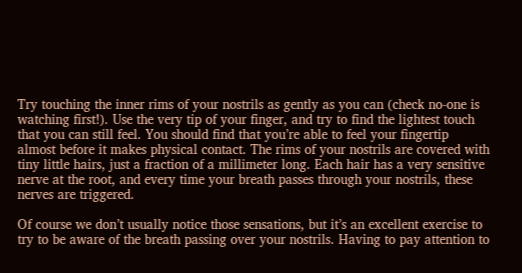Try touching the inner rims of your nostrils as gently as you can (check no-one is watching first!). Use the very tip of your finger, and try to find the lightest touch that you can still feel. You should find that you’re able to feel your fingertip almost before it makes physical contact. The rims of your nostrils are covered with tiny little hairs, just a fraction of a millimeter long. Each hair has a very sensitive nerve at the root, and every time your breath passes through your nostrils, these nerves are triggered.

Of course we don’t usually notice those sensations, but it’s an excellent exercise to try to be aware of the breath passing over your nostrils. Having to pay attention to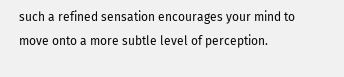such a refined sensation encourages your mind to move onto a more subtle level of perception.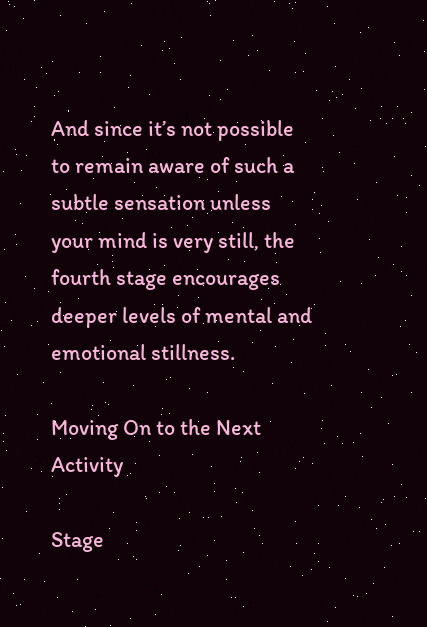And since it’s not possible to remain aware of such a subtle sensation unless your mind is very still, the fourth stage encourages deeper levels of mental and emotional stillness.

Moving On to the Next Activity

Stage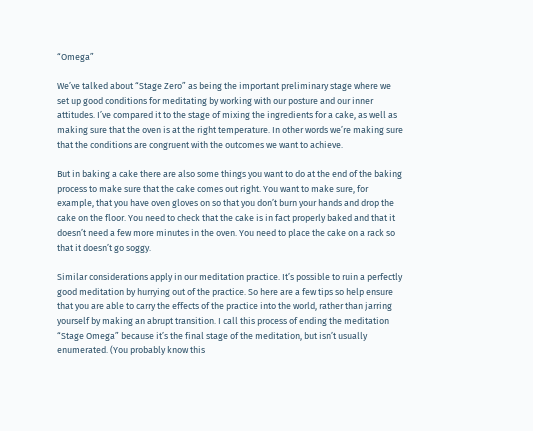“Omega”

We’ve talked about “Stage Zero” as being the important preliminary stage where we set up good conditions for meditating by working with our posture and our inner attitudes. I’ve compared it to the stage of mixing the ingredients for a cake, as well as making sure that the oven is at the right temperature. In other words we’re making sure that the conditions are congruent with the outcomes we want to achieve.

But in baking a cake there are also some things you want to do at the end of the baking process to make sure that the cake comes out right. You want to make sure, for example, that you have oven gloves on so that you don’t burn your hands and drop the cake on the floor. You need to check that the cake is in fact properly baked and that it doesn’t need a few more minutes in the oven. You need to place the cake on a rack so that it doesn’t go soggy.

Similar considerations apply in our meditation practice. It’s possible to ruin a perfectly good meditation by hurrying out of the practice. So here are a few tips so help ensure that you are able to carry the effects of the practice into the world, rather than jarring yourself by making an abrupt transition. I call this process of ending the meditation “Stage Omega” because it’s the final stage of the meditation, but isn’t usually enumerated. (You probably know this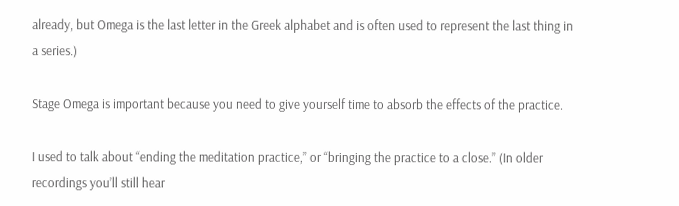already, but Omega is the last letter in the Greek alphabet and is often used to represent the last thing in a series.)

Stage Omega is important because you need to give yourself time to absorb the effects of the practice.

I used to talk about “ending the meditation practice,” or “bringing the practice to a close.” (In older recordings you’ll still hear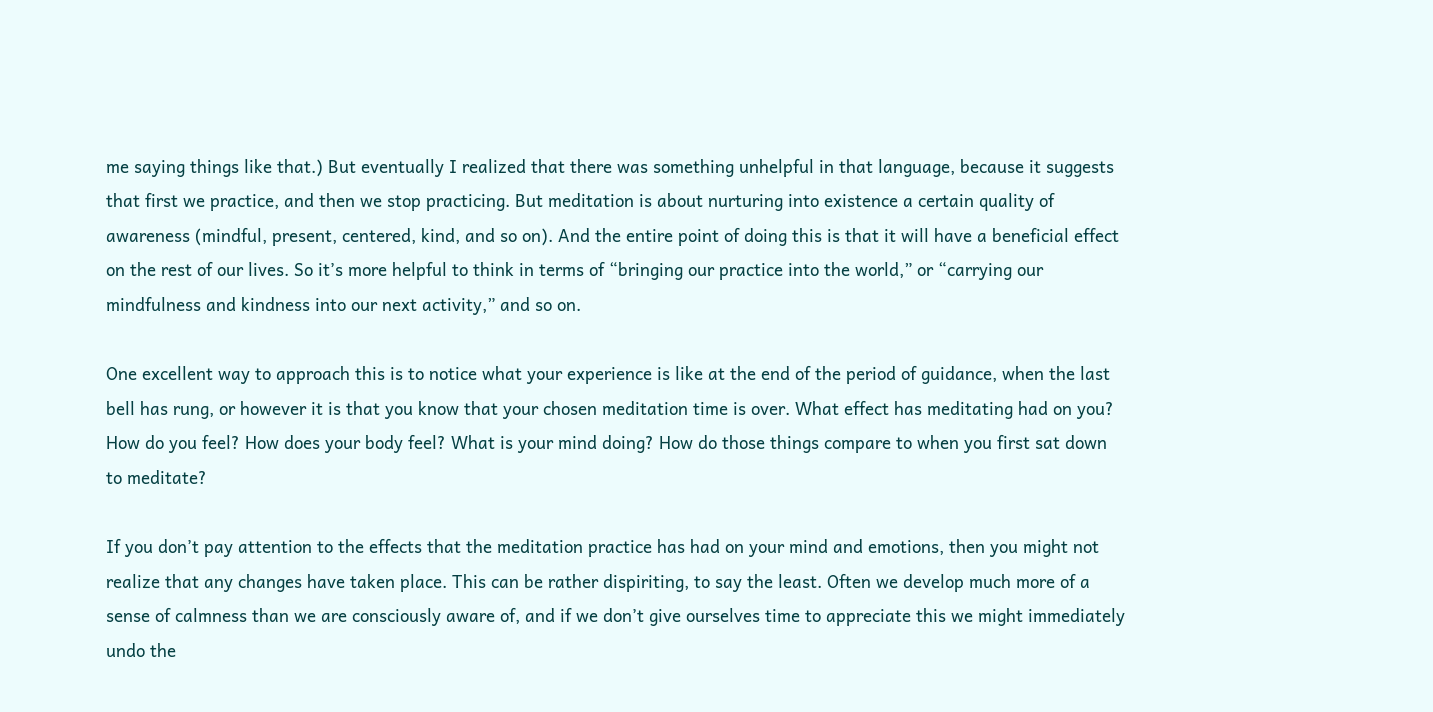me saying things like that.) But eventually I realized that there was something unhelpful in that language, because it suggests that first we practice, and then we stop practicing. But meditation is about nurturing into existence a certain quality of awareness (mindful, present, centered, kind, and so on). And the entire point of doing this is that it will have a beneficial effect on the rest of our lives. So it’s more helpful to think in terms of “bringing our practice into the world,” or “carrying our mindfulness and kindness into our next activity,” and so on.

One excellent way to approach this is to notice what your experience is like at the end of the period of guidance, when the last bell has rung, or however it is that you know that your chosen meditation time is over. What effect has meditating had on you? How do you feel? How does your body feel? What is your mind doing? How do those things compare to when you first sat down to meditate?

If you don’t pay attention to the effects that the meditation practice has had on your mind and emotions, then you might not realize that any changes have taken place. This can be rather dispiriting, to say the least. Often we develop much more of a sense of calmness than we are consciously aware of, and if we don’t give ourselves time to appreciate this we might immediately undo the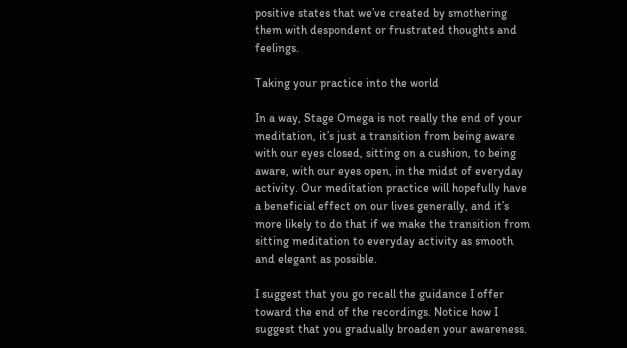positive states that we’ve created by smothering them with despondent or frustrated thoughts and feelings.

Taking your practice into the world

In a way, Stage Omega is not really the end of your meditation, it’s just a transition from being aware with our eyes closed, sitting on a cushion, to being aware, with our eyes open, in the midst of everyday activity. Our meditation practice will hopefully have a beneficial effect on our lives generally, and it’s more likely to do that if we make the transition from sitting meditation to everyday activity as smooth and elegant as possible.

I suggest that you go recall the guidance I offer toward the end of the recordings. Notice how I suggest that you gradually broaden your awareness.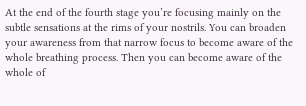At the end of the fourth stage you’re focusing mainly on the subtle sensations at the rims of your nostrils. You can broaden your awareness from that narrow focus to become aware of the whole breathing process. Then you can become aware of the whole of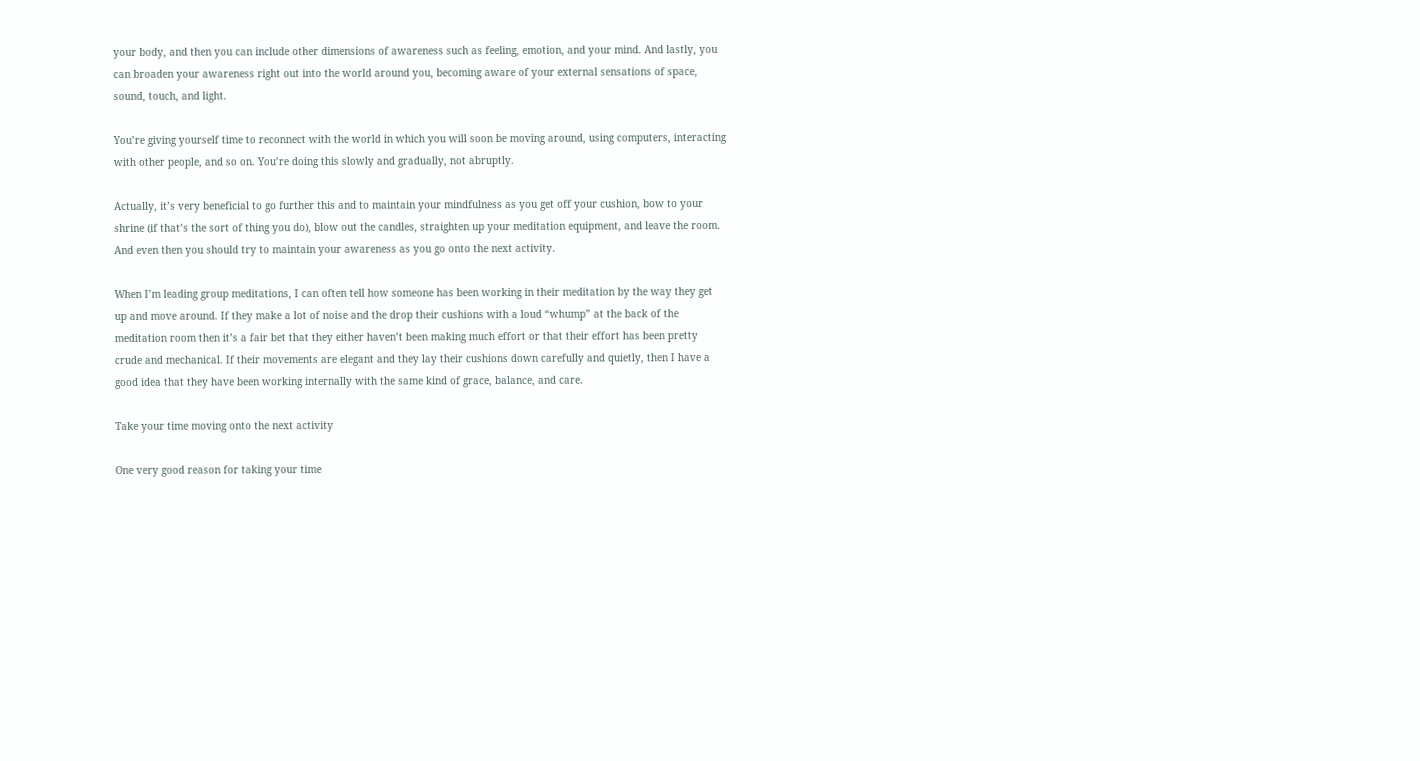your body, and then you can include other dimensions of awareness such as feeling, emotion, and your mind. And lastly, you can broaden your awareness right out into the world around you, becoming aware of your external sensations of space, sound, touch, and light.

You’re giving yourself time to reconnect with the world in which you will soon be moving around, using computers, interacting with other people, and so on. You’re doing this slowly and gradually, not abruptly.

Actually, it’s very beneficial to go further this and to maintain your mindfulness as you get off your cushion, bow to your shrine (if that’s the sort of thing you do), blow out the candles, straighten up your meditation equipment, and leave the room. And even then you should try to maintain your awareness as you go onto the next activity.

When I’m leading group meditations, I can often tell how someone has been working in their meditation by the way they get up and move around. If they make a lot of noise and the drop their cushions with a loud “whump” at the back of the meditation room then it’s a fair bet that they either haven’t been making much effort or that their effort has been pretty crude and mechanical. If their movements are elegant and they lay their cushions down carefully and quietly, then I have a good idea that they have been working internally with the same kind of grace, balance, and care.

Take your time moving onto the next activity

One very good reason for taking your time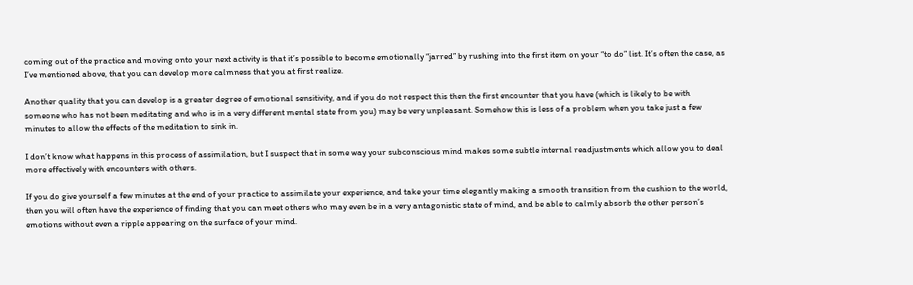coming out of the practice and moving onto your next activity is that it’s possible to become emotionally “jarred” by rushing into the first item on your “to do” list. It’s often the case, as I’ve mentioned above, that you can develop more calmness that you at first realize.

Another quality that you can develop is a greater degree of emotional sensitivity, and if you do not respect this then the first encounter that you have (which is likely to be with someone who has not been meditating and who is in a very different mental state from you) may be very unpleasant. Somehow this is less of a problem when you take just a few minutes to allow the effects of the meditation to sink in.

I don’t know what happens in this process of assimilation, but I suspect that in some way your subconscious mind makes some subtle internal readjustments which allow you to deal more effectively with encounters with others.

If you do give yourself a few minutes at the end of your practice to assimilate your experience, and take your time elegantly making a smooth transition from the cushion to the world, then you will often have the experience of finding that you can meet others who may even be in a very antagonistic state of mind, and be able to calmly absorb the other person’s emotions without even a ripple appearing on the surface of your mind.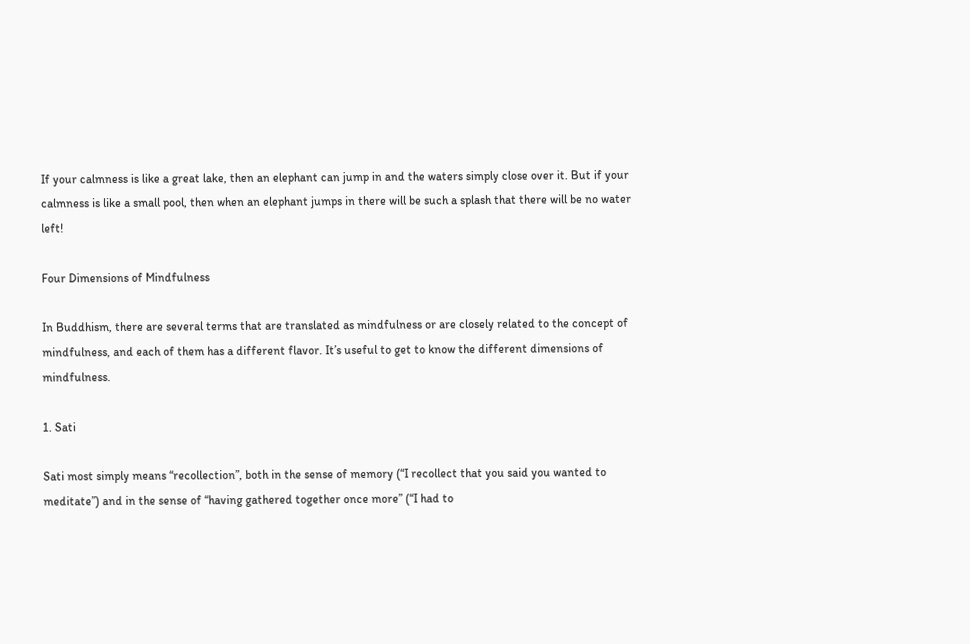If your calmness is like a great lake, then an elephant can jump in and the waters simply close over it. But if your calmness is like a small pool, then when an elephant jumps in there will be such a splash that there will be no water left!

Four Dimensions of Mindfulness

In Buddhism, there are several terms that are translated as mindfulness or are closely related to the concept of mindfulness, and each of them has a different flavor. It’s useful to get to know the different dimensions of mindfulness.

1. Sati

Sati most simply means “recollection”, both in the sense of memory (“I recollect that you said you wanted to meditate”) and in the sense of “having gathered together once more” (“I had to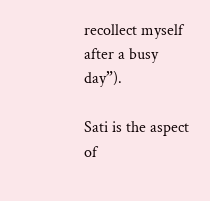recollect myself after a busy day”).

Sati is the aspect of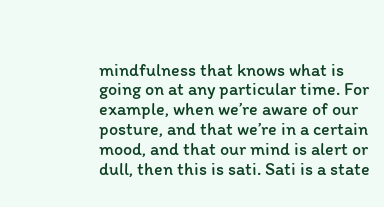mindfulness that knows what is going on at any particular time. For example, when we’re aware of our posture, and that we’re in a certain mood, and that our mind is alert or dull, then this is sati. Sati is a state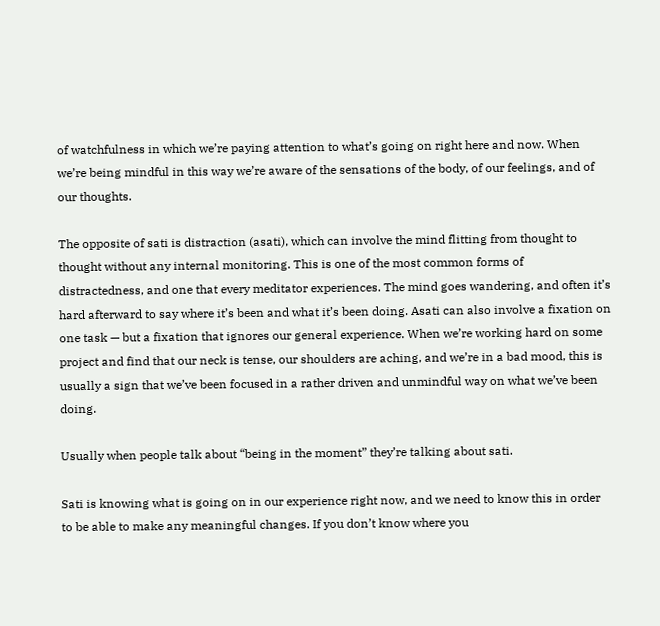of watchfulness in which we’re paying attention to what’s going on right here and now. When we’re being mindful in this way we’re aware of the sensations of the body, of our feelings, and of our thoughts.

The opposite of sati is distraction (asati), which can involve the mind flitting from thought to thought without any internal monitoring. This is one of the most common forms of distractedness, and one that every meditator experiences. The mind goes wandering, and often it’s hard afterward to say where it’s been and what it’s been doing. Asati can also involve a fixation on one task — but a fixation that ignores our general experience. When we’re working hard on some project and find that our neck is tense, our shoulders are aching, and we’re in a bad mood, this is usually a sign that we’ve been focused in a rather driven and unmindful way on what we’ve been doing.

Usually when people talk about “being in the moment” they’re talking about sati.

Sati is knowing what is going on in our experience right now, and we need to know this in order to be able to make any meaningful changes. If you don’t know where you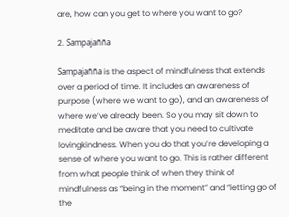are, how can you get to where you want to go?

2. Sampajañña

Sampajañña is the aspect of mindfulness that extends over a period of time. It includes an awareness of purpose (where we want to go), and an awareness of where we’ve already been. So you may sit down to meditate and be aware that you need to cultivate lovingkindness. When you do that you’re developing a sense of where you want to go. This is rather different from what people think of when they think of mindfulness as “being in the moment” and “letting go of the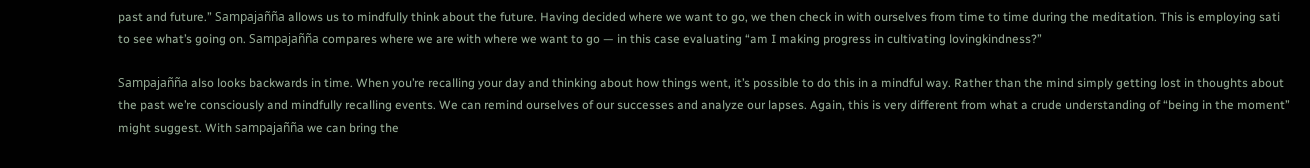past and future.” Sampajañña allows us to mindfully think about the future. Having decided where we want to go, we then check in with ourselves from time to time during the meditation. This is employing sati to see what’s going on. Sampajañña compares where we are with where we want to go — in this case evaluating “am I making progress in cultivating lovingkindness?”

Sampajañña also looks backwards in time. When you’re recalling your day and thinking about how things went, it’s possible to do this in a mindful way. Rather than the mind simply getting lost in thoughts about the past we’re consciously and mindfully recalling events. We can remind ourselves of our successes and analyze our lapses. Again, this is very different from what a crude understanding of “being in the moment” might suggest. With sampajañña we can bring the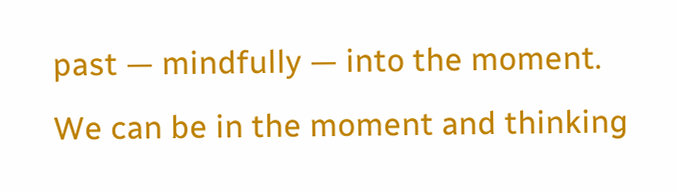past — mindfully — into the moment. We can be in the moment and thinking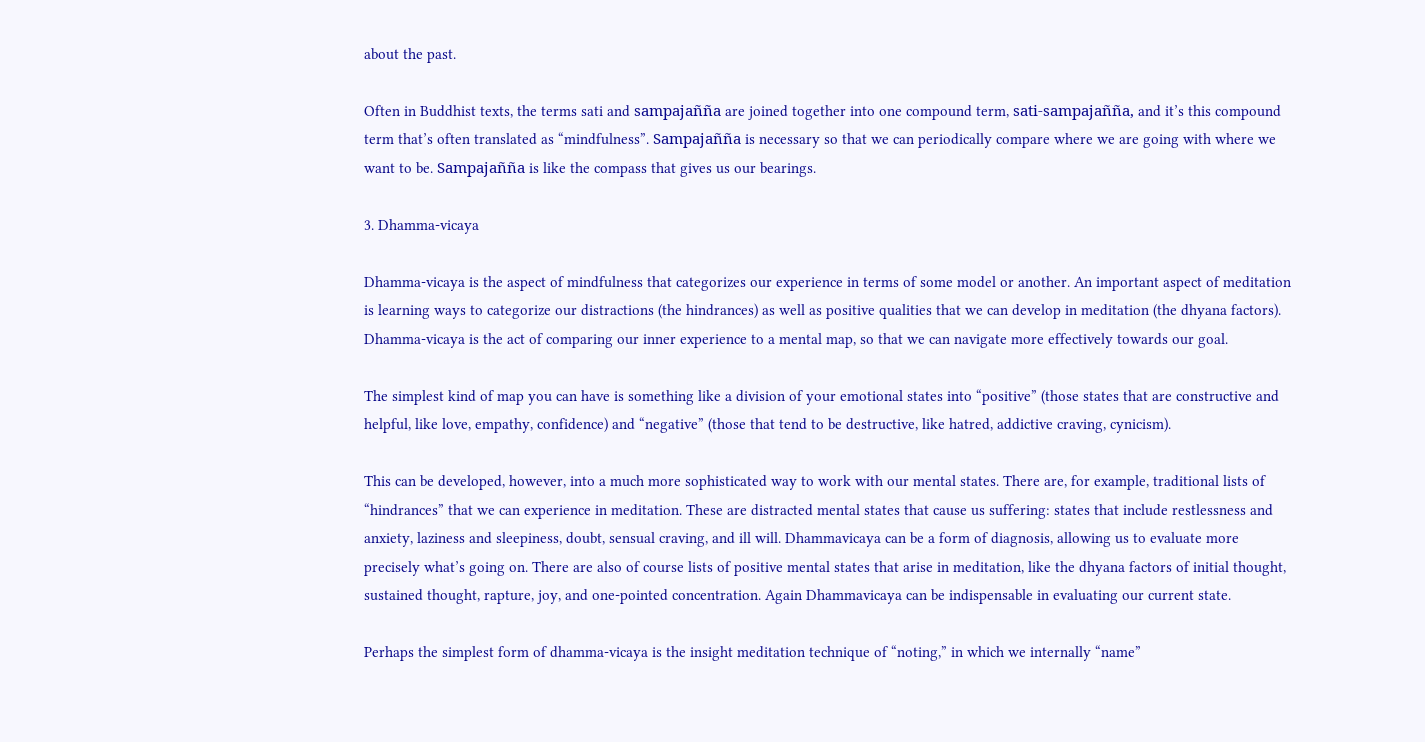about the past.

Often in Buddhist texts, the terms sati and sampajañña are joined together into one compound term, sati-sampajañña, and it’s this compound term that’s often translated as “mindfulness”. Sampajañña is necessary so that we can periodically compare where we are going with where we want to be. Sampajañña is like the compass that gives us our bearings.

3. Dhamma-vicaya

Dhamma-vicaya is the aspect of mindfulness that categorizes our experience in terms of some model or another. An important aspect of meditation is learning ways to categorize our distractions (the hindrances) as well as positive qualities that we can develop in meditation (the dhyana factors). Dhamma-vicaya is the act of comparing our inner experience to a mental map, so that we can navigate more effectively towards our goal.

The simplest kind of map you can have is something like a division of your emotional states into “positive” (those states that are constructive and helpful, like love, empathy, confidence) and “negative” (those that tend to be destructive, like hatred, addictive craving, cynicism).

This can be developed, however, into a much more sophisticated way to work with our mental states. There are, for example, traditional lists of “hindrances” that we can experience in meditation. These are distracted mental states that cause us suffering: states that include restlessness and anxiety, laziness and sleepiness, doubt, sensual craving, and ill will. Dhammavicaya can be a form of diagnosis, allowing us to evaluate more precisely what’s going on. There are also of course lists of positive mental states that arise in meditation, like the dhyana factors of initial thought, sustained thought, rapture, joy, and one-pointed concentration. Again Dhammavicaya can be indispensable in evaluating our current state.

Perhaps the simplest form of dhamma-vicaya is the insight meditation technique of “noting,” in which we internally “name”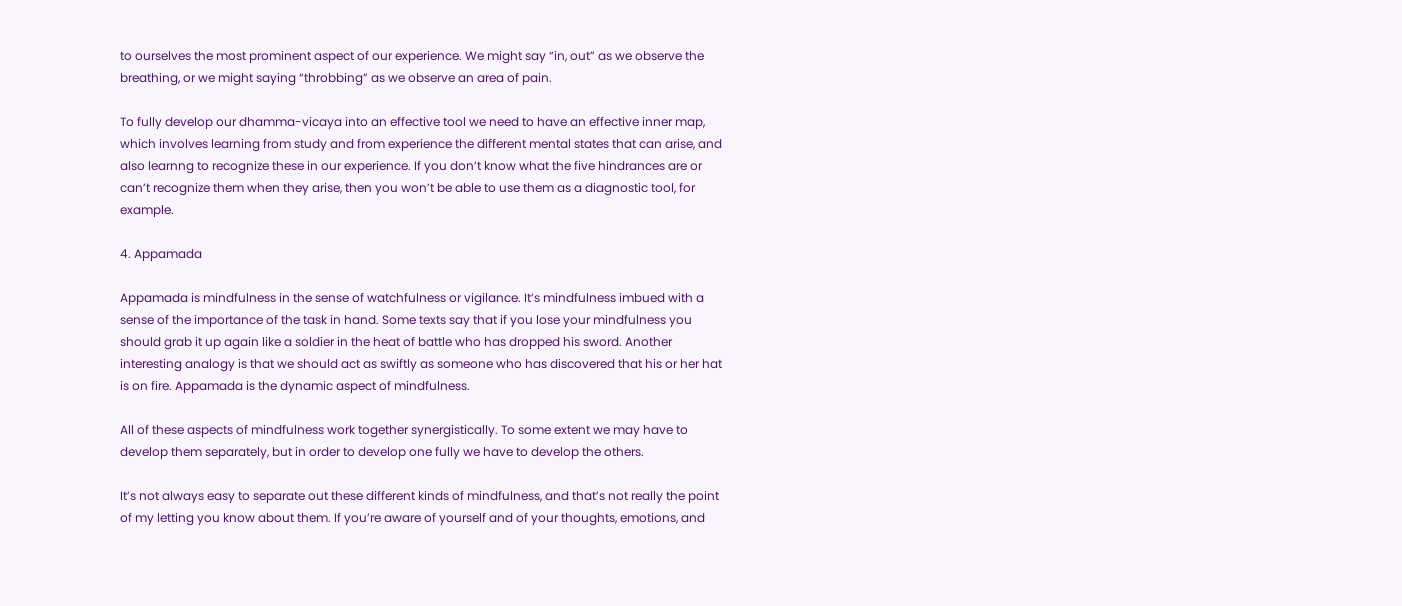to ourselves the most prominent aspect of our experience. We might say “in, out” as we observe the breathing, or we might saying “throbbing” as we observe an area of pain.

To fully develop our dhamma-vicaya into an effective tool we need to have an effective inner map, which involves learning from study and from experience the different mental states that can arise, and also learnng to recognize these in our experience. If you don’t know what the five hindrances are or can’t recognize them when they arise, then you won’t be able to use them as a diagnostic tool, for example.

4. Appamada

Appamada is mindfulness in the sense of watchfulness or vigilance. It’s mindfulness imbued with a sense of the importance of the task in hand. Some texts say that if you lose your mindfulness you should grab it up again like a soldier in the heat of battle who has dropped his sword. Another interesting analogy is that we should act as swiftly as someone who has discovered that his or her hat is on fire. Appamada is the dynamic aspect of mindfulness.

All of these aspects of mindfulness work together synergistically. To some extent we may have to develop them separately, but in order to develop one fully we have to develop the others.

It’s not always easy to separate out these different kinds of mindfulness, and that’s not really the point of my letting you know about them. If you’re aware of yourself and of your thoughts, emotions, and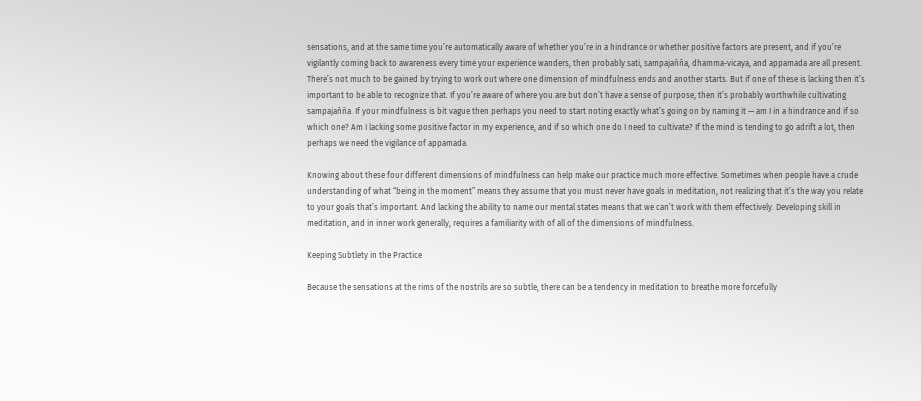sensations, and at the same time you’re automatically aware of whether you’re in a hindrance or whether positive factors are present, and if you’re vigilantly coming back to awareness every time your experience wanders, then probably sati, sampajañña, dhamma-vicaya, and appamada are all present. There’s not much to be gained by trying to work out where one dimension of mindfulness ends and another starts. But if one of these is lacking then it’s important to be able to recognize that. If you’re aware of where you are but don’t have a sense of purpose, then it’s probably worthwhile cultivating sampajañña. If your mindfulness is bit vague then perhaps you need to start noting exactly what’s going on by naming it — am I in a hindrance and if so which one? Am I lacking some positive factor in my experience, and if so which one do I need to cultivate? If the mind is tending to go adrift a lot, then perhaps we need the vigilance of appamada.

Knowing about these four different dimensions of mindfulness can help make our practice much more effective. Sometimes when people have a crude understanding of what “being in the moment” means they assume that you must never have goals in meditation, not realizing that it’s the way you relate to your goals that’s important. And lacking the ability to name our mental states means that we can’t work with them effectively. Developing skill in meditation, and in inner work generally, requires a familiarity with of all of the dimensions of mindfulness.

Keeping Subtlety in the Practice

Because the sensations at the rims of the nostrils are so subtle, there can be a tendency in meditation to breathe more forcefully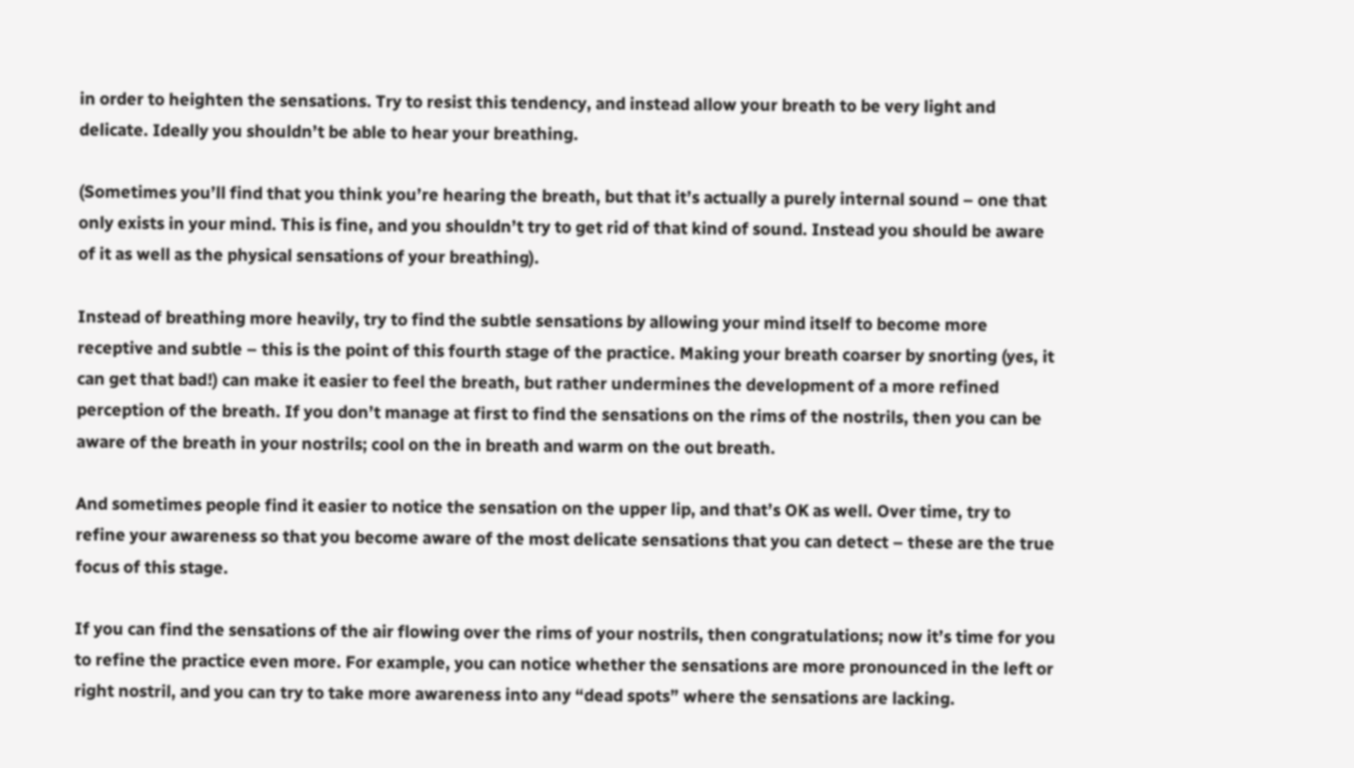in order to heighten the sensations. Try to resist this tendency, and instead allow your breath to be very light and delicate. Ideally you shouldn’t be able to hear your breathing.

(Sometimes you’ll find that you think you’re hearing the breath, but that it’s actually a purely internal sound – one that only exists in your mind. This is fine, and you shouldn’t try to get rid of that kind of sound. Instead you should be aware of it as well as the physical sensations of your breathing).

Instead of breathing more heavily, try to find the subtle sensations by allowing your mind itself to become more receptive and subtle – this is the point of this fourth stage of the practice. Making your breath coarser by snorting (yes, it can get that bad!) can make it easier to feel the breath, but rather undermines the development of a more refined perception of the breath. If you don’t manage at first to find the sensations on the rims of the nostrils, then you can be aware of the breath in your nostrils; cool on the in breath and warm on the out breath.

And sometimes people find it easier to notice the sensation on the upper lip, and that’s OK as well. Over time, try to refine your awareness so that you become aware of the most delicate sensations that you can detect – these are the true focus of this stage.

If you can find the sensations of the air flowing over the rims of your nostrils, then congratulations; now it’s time for you to refine the practice even more. For example, you can notice whether the sensations are more pronounced in the left or right nostril, and you can try to take more awareness into any “dead spots” where the sensations are lacking.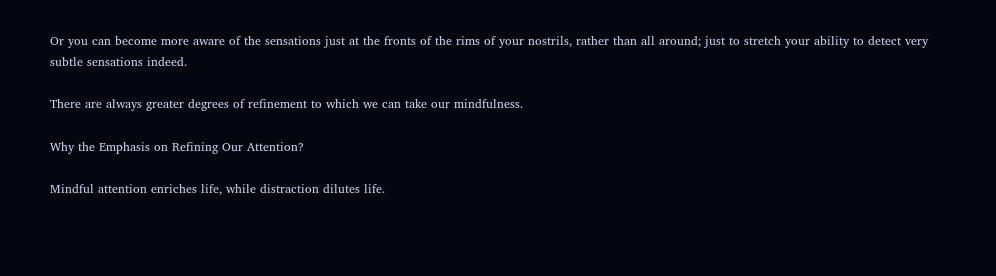Or you can become more aware of the sensations just at the fronts of the rims of your nostrils, rather than all around; just to stretch your ability to detect very subtle sensations indeed.

There are always greater degrees of refinement to which we can take our mindfulness.

Why the Emphasis on Refining Our Attention?

Mindful attention enriches life, while distraction dilutes life.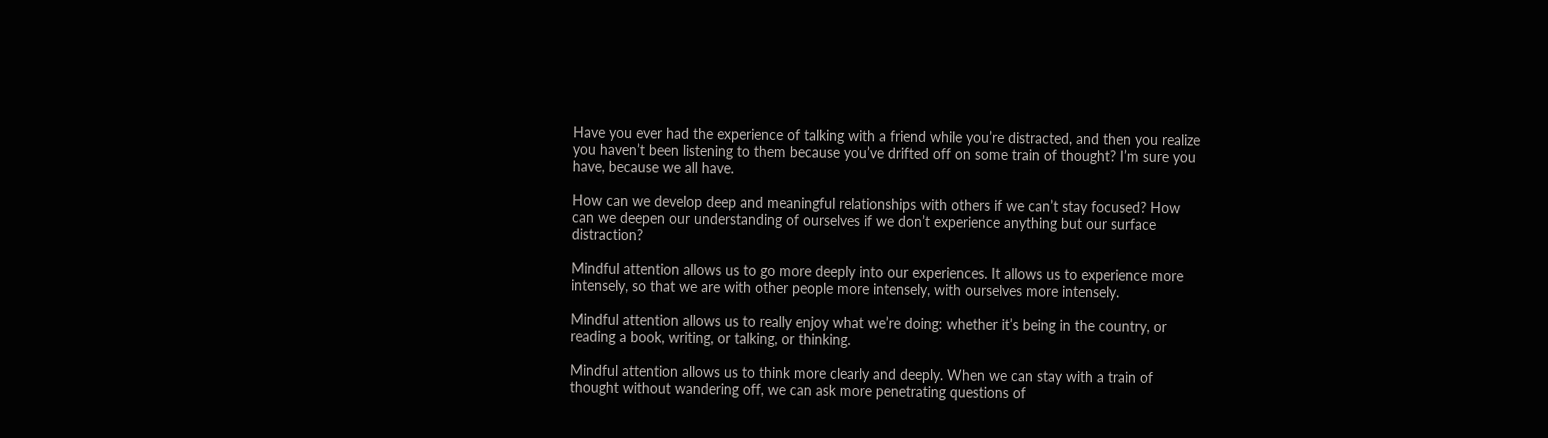Have you ever had the experience of talking with a friend while you’re distracted, and then you realize you haven’t been listening to them because you’ve drifted off on some train of thought? I’m sure you have, because we all have.

How can we develop deep and meaningful relationships with others if we can’t stay focused? How can we deepen our understanding of ourselves if we don’t experience anything but our surface distraction?

Mindful attention allows us to go more deeply into our experiences. It allows us to experience more intensely, so that we are with other people more intensely, with ourselves more intensely.

Mindful attention allows us to really enjoy what we’re doing: whether it’s being in the country, or reading a book, writing, or talking, or thinking.

Mindful attention allows us to think more clearly and deeply. When we can stay with a train of thought without wandering off, we can ask more penetrating questions of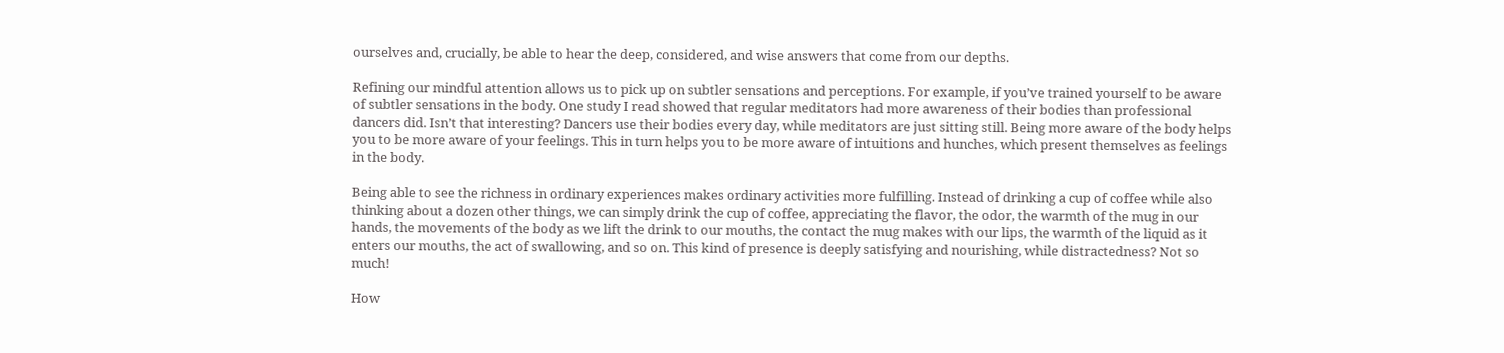ourselves and, crucially, be able to hear the deep, considered, and wise answers that come from our depths.

Refining our mindful attention allows us to pick up on subtler sensations and perceptions. For example, if you’ve trained yourself to be aware of subtler sensations in the body. One study I read showed that regular meditators had more awareness of their bodies than professional dancers did. Isn’t that interesting? Dancers use their bodies every day, while meditators are just sitting still. Being more aware of the body helps you to be more aware of your feelings. This in turn helps you to be more aware of intuitions and hunches, which present themselves as feelings in the body.

Being able to see the richness in ordinary experiences makes ordinary activities more fulfilling. Instead of drinking a cup of coffee while also thinking about a dozen other things, we can simply drink the cup of coffee, appreciating the flavor, the odor, the warmth of the mug in our hands, the movements of the body as we lift the drink to our mouths, the contact the mug makes with our lips, the warmth of the liquid as it enters our mouths, the act of swallowing, and so on. This kind of presence is deeply satisfying and nourishing, while distractedness? Not so much!

How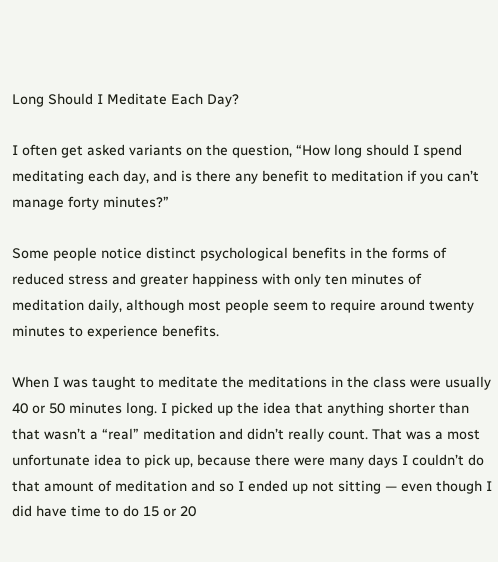Long Should I Meditate Each Day?

I often get asked variants on the question, “How long should I spend meditating each day, and is there any benefit to meditation if you can’t manage forty minutes?”

Some people notice distinct psychological benefits in the forms of reduced stress and greater happiness with only ten minutes of meditation daily, although most people seem to require around twenty minutes to experience benefits.

When I was taught to meditate the meditations in the class were usually 40 or 50 minutes long. I picked up the idea that anything shorter than that wasn’t a “real” meditation and didn’t really count. That was a most unfortunate idea to pick up, because there were many days I couldn’t do that amount of meditation and so I ended up not sitting — even though I did have time to do 15 or 20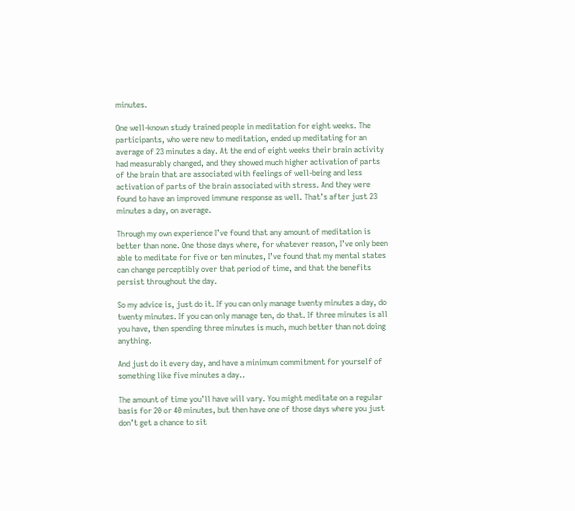minutes.

One well-known study trained people in meditation for eight weeks. The participants, who were new to meditation, ended up meditating for an average of 23 minutes a day. At the end of eight weeks their brain activity had measurably changed, and they showed much higher activation of parts of the brain that are associated with feelings of well-being and less activation of parts of the brain associated with stress. And they were found to have an improved immune response as well. That’s after just 23 minutes a day, on average.

Through my own experience I’ve found that any amount of meditation is better than none. One those days where, for whatever reason, I’ve only been able to meditate for five or ten minutes, I’ve found that my mental states can change perceptibly over that period of time, and that the benefits persist throughout the day.

So my advice is, just do it. If you can only manage twenty minutes a day, do twenty minutes. If you can only manage ten, do that. If three minutes is all you have, then spending three minutes is much, much better than not doing anything.

And just do it every day, and have a minimum commitment for yourself of something like five minutes a day..

The amount of time you’ll have will vary. You might meditate on a regular basis for 20 or 40 minutes, but then have one of those days where you just don’t get a chance to sit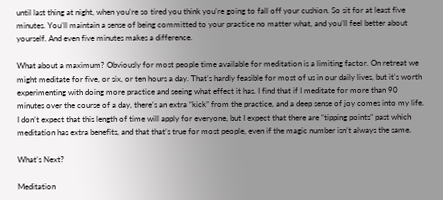until last thing at night, when you’re so tired you think you’re going to fall off your cushion. So sit for at least five minutes. You’ll maintain a sense of being committed to your practice no matter what, and you’ll feel better about yourself. And even five minutes makes a difference.

What about a maximum? Obviously for most people time available for meditation is a limiting factor. On retreat we might meditate for five, or six, or ten hours a day. That’s hardly feasible for most of us in our daily lives, but it’s worth experimenting with doing more practice and seeing what effect it has. I find that if I meditate for more than 90 minutes over the course of a day, there’s an extra “kick” from the practice, and a deep sense of joy comes into my life. I don’t expect that this length of time will apply for everyone, but I expect that there are “tipping points” past which meditation has extra benefits, and that that’s true for most people, even if the magic number isn’t always the same.

What’s Next?

Meditation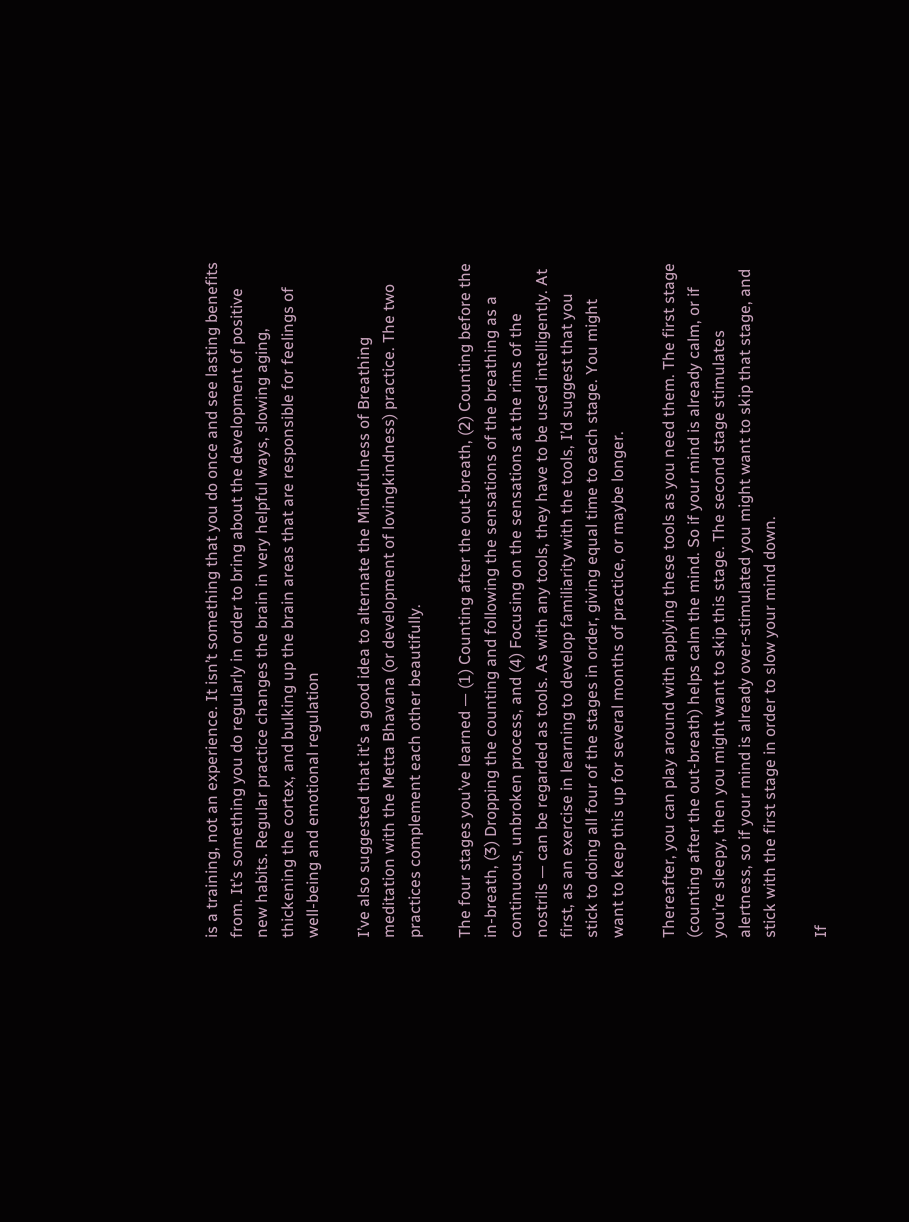is a training, not an experience. It isn’t something that you do once and see lasting benefits from. It’s something you do regularly in order to bring about the development of positive new habits. Regular practice changes the brain in very helpful ways, slowing aging, thickening the cortex, and bulking up the brain areas that are responsible for feelings of well-being and emotional regulation

I’ve also suggested that it’s a good idea to alternate the Mindfulness of Breathing meditation with the Metta Bhavana (or development of lovingkindness) practice. The two practices complement each other beautifully.

The four stages you’ve learned — (1) Counting after the out-breath, (2) Counting before the in-breath, (3) Dropping the counting and following the sensations of the breathing as a continuous, unbroken process, and (4) Focusing on the sensations at the rims of the nostrils — can be regarded as tools. As with any tools, they have to be used intelligently. At first, as an exercise in learning to develop familiarity with the tools, I’d suggest that you stick to doing all four of the stages in order, giving equal time to each stage. You might want to keep this up for several months of practice, or maybe longer.

Thereafter, you can play around with applying these tools as you need them. The first stage (counting after the out-breath) helps calm the mind. So if your mind is already calm, or if you’re sleepy, then you might want to skip this stage. The second stage stimulates alertness, so if your mind is already over-stimulated you might want to skip that stage, and stick with the first stage in order to slow your mind down.

If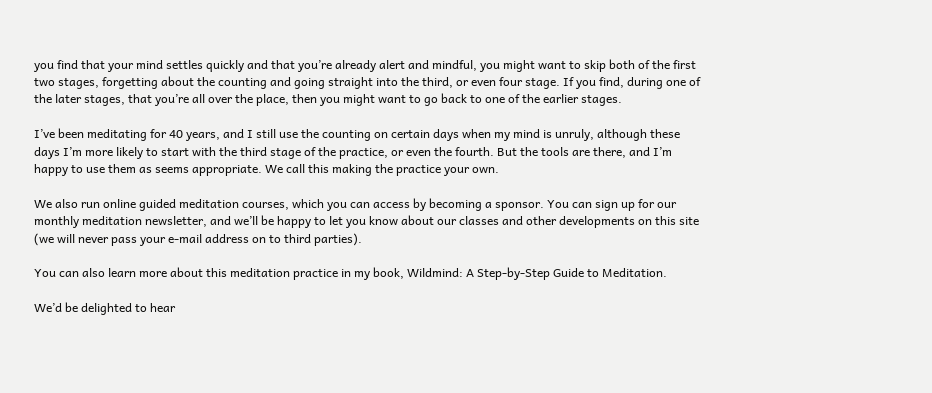you find that your mind settles quickly and that you’re already alert and mindful, you might want to skip both of the first two stages, forgetting about the counting and going straight into the third, or even four stage. If you find, during one of the later stages, that you’re all over the place, then you might want to go back to one of the earlier stages.

I’ve been meditating for 40 years, and I still use the counting on certain days when my mind is unruly, although these days I’m more likely to start with the third stage of the practice, or even the fourth. But the tools are there, and I’m happy to use them as seems appropriate. We call this making the practice your own.

We also run online guided meditation courses, which you can access by becoming a sponsor. You can sign up for our monthly meditation newsletter, and we’ll be happy to let you know about our classes and other developments on this site (we will never pass your e-mail address on to third parties).

You can also learn more about this meditation practice in my book, Wildmind: A Step-by-Step Guide to Meditation.

We’d be delighted to hear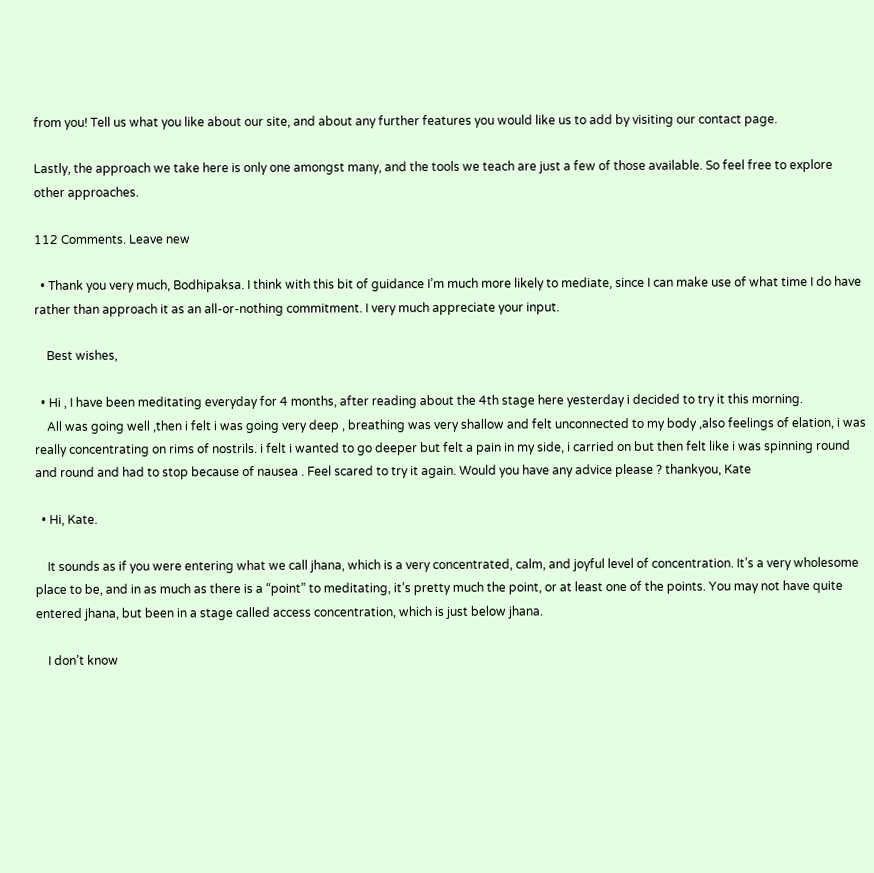from you! Tell us what you like about our site, and about any further features you would like us to add by visiting our contact page.

Lastly, the approach we take here is only one amongst many, and the tools we teach are just a few of those available. So feel free to explore other approaches.

112 Comments. Leave new

  • Thank you very much, Bodhipaksa. I think with this bit of guidance I’m much more likely to mediate, since I can make use of what time I do have rather than approach it as an all-or-nothing commitment. I very much appreciate your input.

    Best wishes,

  • Hi , I have been meditating everyday for 4 months, after reading about the 4th stage here yesterday i decided to try it this morning.
    All was going well ,then i felt i was going very deep , breathing was very shallow and felt unconnected to my body ,also feelings of elation, i was really concentrating on rims of nostrils. i felt i wanted to go deeper but felt a pain in my side, i carried on but then felt like i was spinning round and round and had to stop because of nausea . Feel scared to try it again. Would you have any advice please ? thankyou, Kate

  • Hi, Kate.

    It sounds as if you were entering what we call jhana, which is a very concentrated, calm, and joyful level of concentration. It’s a very wholesome place to be, and in as much as there is a “point” to meditating, it’s pretty much the point, or at least one of the points. You may not have quite entered jhana, but been in a stage called access concentration, which is just below jhana.

    I don’t know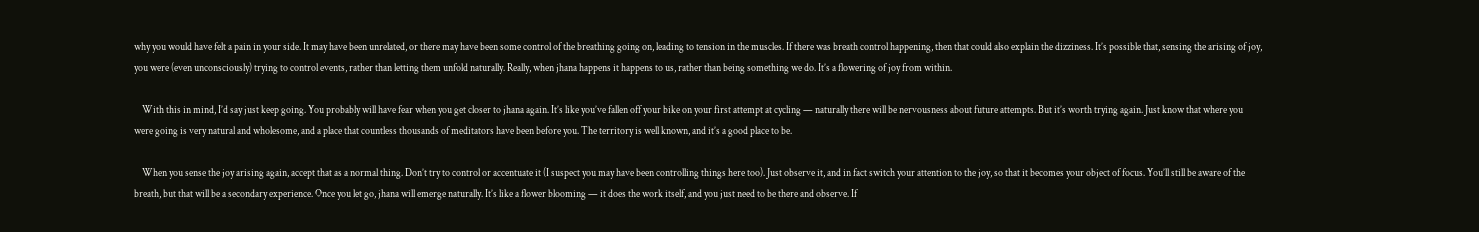why you would have felt a pain in your side. It may have been unrelated, or there may have been some control of the breathing going on, leading to tension in the muscles. If there was breath control happening, then that could also explain the dizziness. It’s possible that, sensing the arising of joy, you were (even unconsciously) trying to control events, rather than letting them unfold naturally. Really, when jhana happens it happens to us, rather than being something we do. It’s a flowering of joy from within.

    With this in mind, I’d say just keep going. You probably will have fear when you get closer to jhana again. It’s like you’ve fallen off your bike on your first attempt at cycling — naturally there will be nervousness about future attempts. But it’s worth trying again. Just know that where you were going is very natural and wholesome, and a place that countless thousands of meditators have been before you. The territory is well known, and it’s a good place to be.

    When you sense the joy arising again, accept that as a normal thing. Don’t try to control or accentuate it (I suspect you may have been controlling things here too). Just observe it, and in fact switch your attention to the joy, so that it becomes your object of focus. You’ll still be aware of the breath, but that will be a secondary experience. Once you let go, jhana will emerge naturally. It’s like a flower blooming — it does the work itself, and you just need to be there and observe. If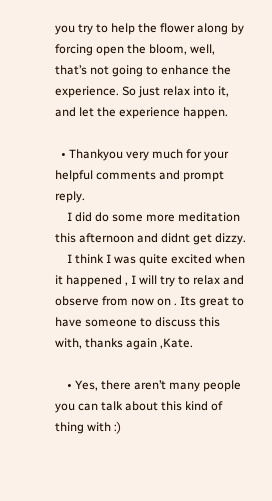you try to help the flower along by forcing open the bloom, well, that’s not going to enhance the experience. So just relax into it, and let the experience happen.

  • Thankyou very much for your helpful comments and prompt reply.
    I did do some more meditation this afternoon and didnt get dizzy.
    I think I was quite excited when it happened , I will try to relax and observe from now on . Its great to have someone to discuss this with, thanks again ,Kate.

    • Yes, there aren’t many people you can talk about this kind of thing with :)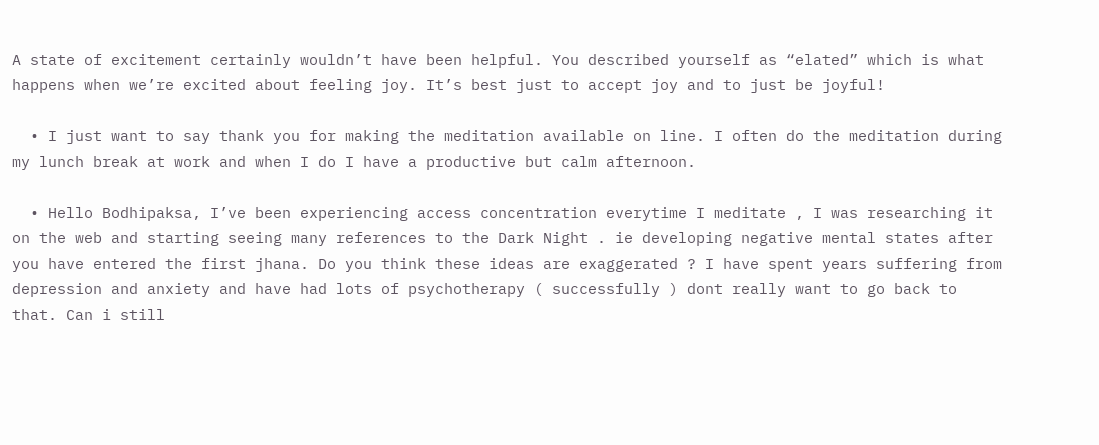A state of excitement certainly wouldn’t have been helpful. You described yourself as “elated” which is what happens when we’re excited about feeling joy. It’s best just to accept joy and to just be joyful!

  • I just want to say thank you for making the meditation available on line. I often do the meditation during my lunch break at work and when I do I have a productive but calm afternoon.

  • Hello Bodhipaksa, I’ve been experiencing access concentration everytime I meditate , I was researching it on the web and starting seeing many references to the Dark Night . ie developing negative mental states after you have entered the first jhana. Do you think these ideas are exaggerated ? I have spent years suffering from depression and anxiety and have had lots of psychotherapy ( successfully ) dont really want to go back to that. Can i still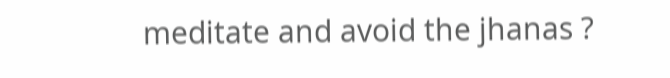meditate and avoid the jhanas ?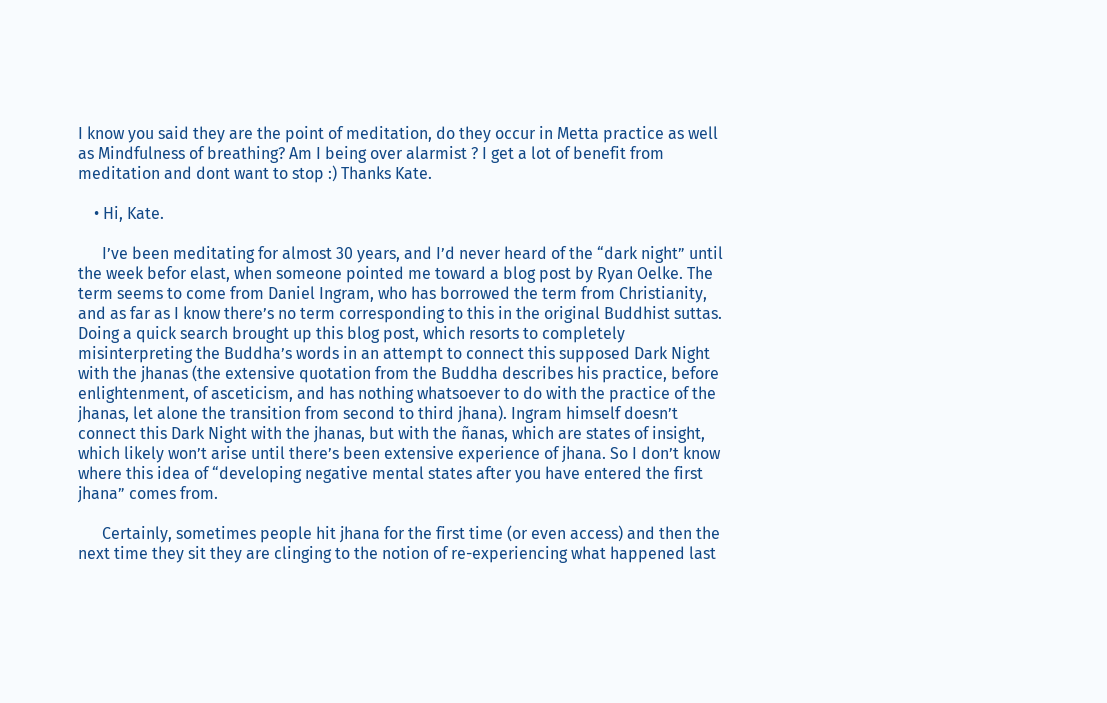I know you said they are the point of meditation, do they occur in Metta practice as well as Mindfulness of breathing? Am I being over alarmist ? I get a lot of benefit from meditation and dont want to stop :) Thanks Kate.

    • Hi, Kate.

      I’ve been meditating for almost 30 years, and I’d never heard of the “dark night” until the week befor elast, when someone pointed me toward a blog post by Ryan Oelke. The term seems to come from Daniel Ingram, who has borrowed the term from Christianity, and as far as I know there’s no term corresponding to this in the original Buddhist suttas. Doing a quick search brought up this blog post, which resorts to completely misinterpreting the Buddha’s words in an attempt to connect this supposed Dark Night with the jhanas (the extensive quotation from the Buddha describes his practice, before enlightenment, of asceticism, and has nothing whatsoever to do with the practice of the jhanas, let alone the transition from second to third jhana). Ingram himself doesn’t connect this Dark Night with the jhanas, but with the ñanas, which are states of insight, which likely won’t arise until there’s been extensive experience of jhana. So I don’t know where this idea of “developing negative mental states after you have entered the first jhana” comes from.

      Certainly, sometimes people hit jhana for the first time (or even access) and then the next time they sit they are clinging to the notion of re-experiencing what happened last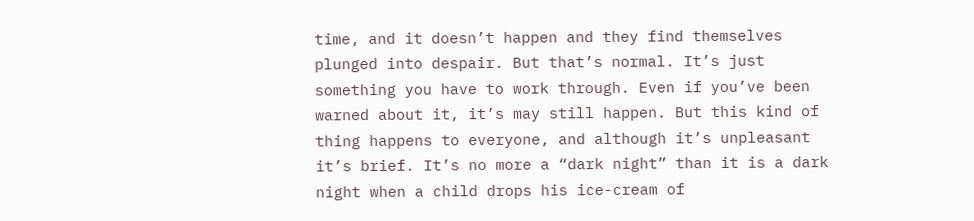time, and it doesn’t happen and they find themselves plunged into despair. But that’s normal. It’s just something you have to work through. Even if you’ve been warned about it, it’s may still happen. But this kind of thing happens to everyone, and although it’s unpleasant it’s brief. It’s no more a “dark night” than it is a dark night when a child drops his ice-cream of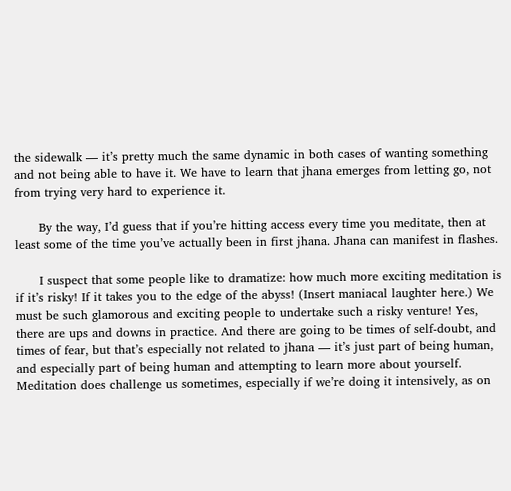the sidewalk — it’s pretty much the same dynamic in both cases of wanting something and not being able to have it. We have to learn that jhana emerges from letting go, not from trying very hard to experience it.

      By the way, I’d guess that if you’re hitting access every time you meditate, then at least some of the time you’ve actually been in first jhana. Jhana can manifest in flashes.

      I suspect that some people like to dramatize: how much more exciting meditation is if it’s risky! If it takes you to the edge of the abyss! (Insert maniacal laughter here.) We must be such glamorous and exciting people to undertake such a risky venture! Yes, there are ups and downs in practice. And there are going to be times of self-doubt, and times of fear, but that’s especially not related to jhana — it’s just part of being human, and especially part of being human and attempting to learn more about yourself. Meditation does challenge us sometimes, especially if we’re doing it intensively, as on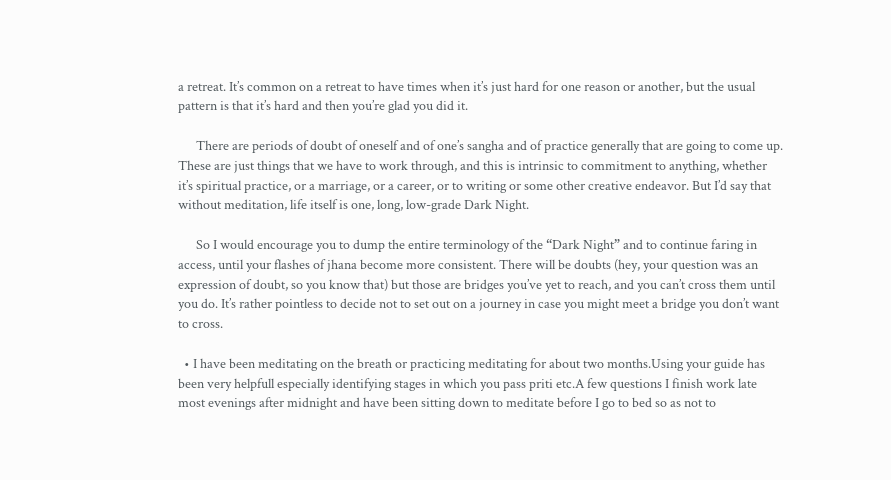a retreat. It’s common on a retreat to have times when it’s just hard for one reason or another, but the usual pattern is that it’s hard and then you’re glad you did it.

      There are periods of doubt of oneself and of one’s sangha and of practice generally that are going to come up. These are just things that we have to work through, and this is intrinsic to commitment to anything, whether it’s spiritual practice, or a marriage, or a career, or to writing or some other creative endeavor. But I’d say that without meditation, life itself is one, long, low-grade Dark Night.

      So I would encourage you to dump the entire terminology of the “Dark Night” and to continue faring in access, until your flashes of jhana become more consistent. There will be doubts (hey, your question was an expression of doubt, so you know that) but those are bridges you’ve yet to reach, and you can’t cross them until you do. It’s rather pointless to decide not to set out on a journey in case you might meet a bridge you don’t want to cross.

  • I have been meditating on the breath or practicing meditating for about two months.Using your guide has been very helpfull especially identifying stages in which you pass priti etc.A few questions I finish work late most evenings after midnight and have been sitting down to meditate before I go to bed so as not to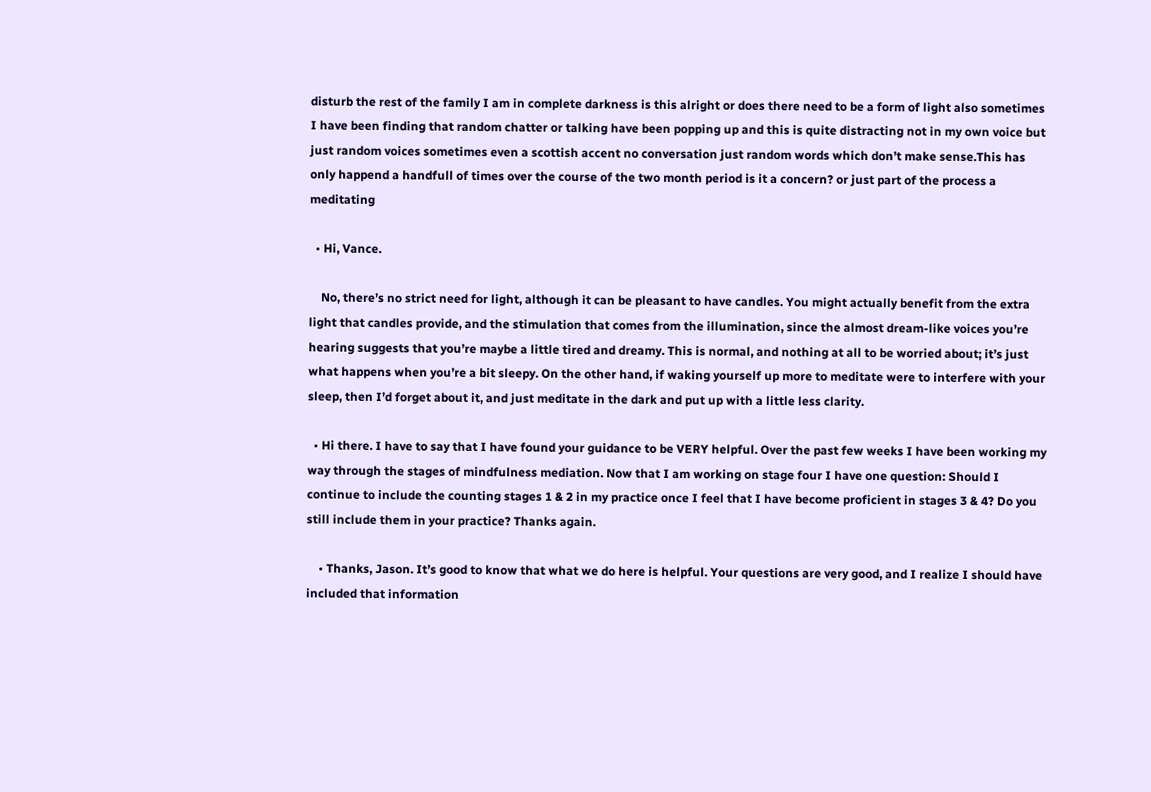disturb the rest of the family I am in complete darkness is this alright or does there need to be a form of light also sometimes I have been finding that random chatter or talking have been popping up and this is quite distracting not in my own voice but just random voices sometimes even a scottish accent no conversation just random words which don’t make sense.This has only happend a handfull of times over the course of the two month period is it a concern? or just part of the process a meditating

  • Hi, Vance.

    No, there’s no strict need for light, although it can be pleasant to have candles. You might actually benefit from the extra light that candles provide, and the stimulation that comes from the illumination, since the almost dream-like voices you’re hearing suggests that you’re maybe a little tired and dreamy. This is normal, and nothing at all to be worried about; it’s just what happens when you’re a bit sleepy. On the other hand, if waking yourself up more to meditate were to interfere with your sleep, then I’d forget about it, and just meditate in the dark and put up with a little less clarity.

  • Hi there. I have to say that I have found your guidance to be VERY helpful. Over the past few weeks I have been working my way through the stages of mindfulness mediation. Now that I am working on stage four I have one question: Should I continue to include the counting stages 1 & 2 in my practice once I feel that I have become proficient in stages 3 & 4? Do you still include them in your practice? Thanks again.

    • Thanks, Jason. It’s good to know that what we do here is helpful. Your questions are very good, and I realize I should have included that information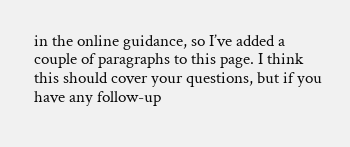in the online guidance, so I’ve added a couple of paragraphs to this page. I think this should cover your questions, but if you have any follow-up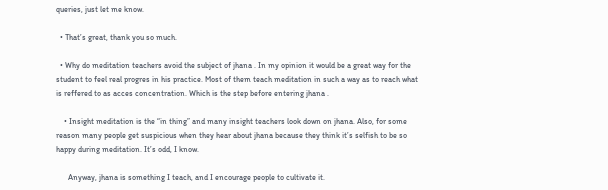queries, just let me know.

  • That’s great, thank you so much.

  • Why do meditation teachers avoid the subject of jhana . In my opinion it would be a great way for the student to feel real progres in his practice. Most of them teach meditation in such a way as to reach what is reffered to as acces concentration. Which is the step before entering jhana .

    • Insight meditation is the “in thing” and many insight teachers look down on jhana. Also, for some reason many people get suspicious when they hear about jhana because they think it’s selfish to be so happy during meditation. It’s odd, I know.

      Anyway, jhana is something I teach, and I encourage people to cultivate it.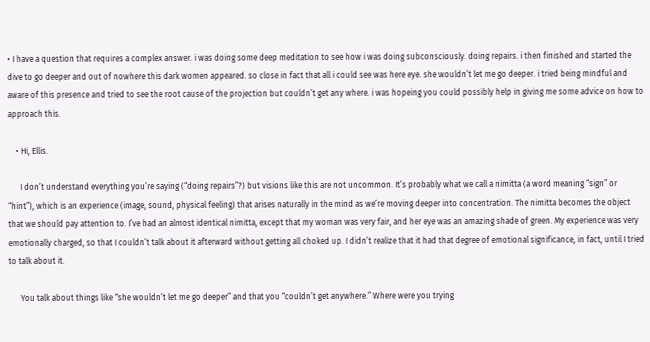• I have a question that requires a complex answer. i was doing some deep meditation to see how i was doing subconsciously. doing repairs. i then finished and started the dive to go deeper and out of nowhere this dark women appeared. so close in fact that all i could see was here eye. she wouldn’t let me go deeper. i tried being mindful and aware of this presence and tried to see the root cause of the projection but couldn’t get any where. i was hopeing you could possibly help in giving me some advice on how to approach this.

    • Hi, Ellis.

      I don’t understand everything you’re saying (“doing repairs”?) but visions like this are not uncommon. It’s probably what we call a nimitta (a word meaning “sign” or “hint”), which is an experience (image, sound, physical feeling) that arises naturally in the mind as we’re moving deeper into concentration. The nimitta becomes the object that we should pay attention to. I’ve had an almost identical nimitta, except that my woman was very fair, and her eye was an amazing shade of green. My experience was very emotionally charged, so that I couldn’t talk about it afterward without getting all choked up. I didn’t realize that it had that degree of emotional significance, in fact, until I tried to talk about it.

      You talk about things like “she wouldn’t let me go deeper” and that you “couldn’t get anywhere.” Where were you trying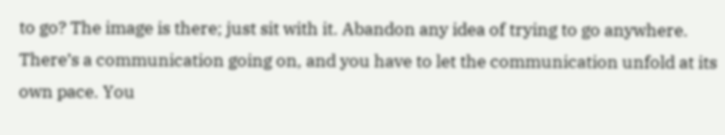to go? The image is there; just sit with it. Abandon any idea of trying to go anywhere. There’s a communication going on, and you have to let the communication unfold at its own pace. You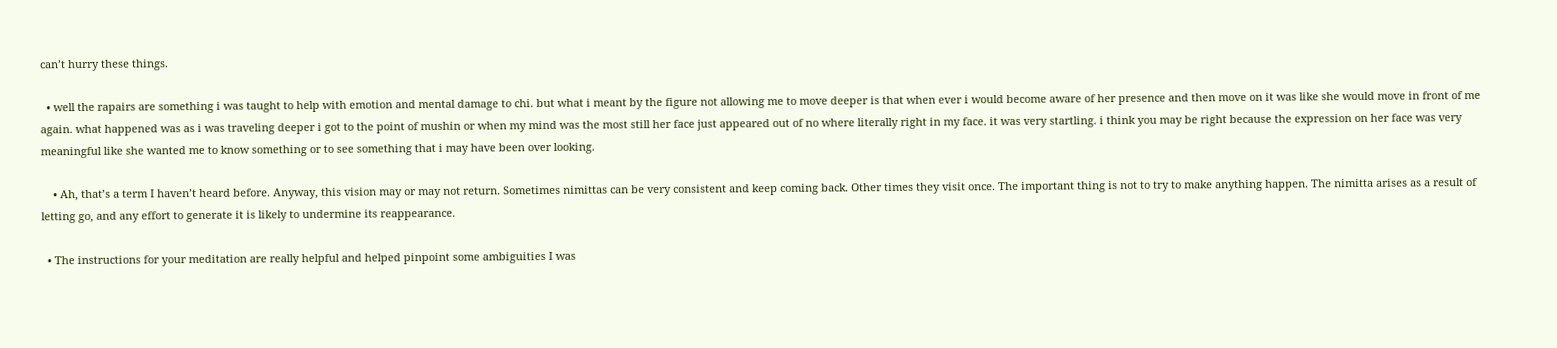can’t hurry these things.

  • well the rapairs are something i was taught to help with emotion and mental damage to chi. but what i meant by the figure not allowing me to move deeper is that when ever i would become aware of her presence and then move on it was like she would move in front of me again. what happened was as i was traveling deeper i got to the point of mushin or when my mind was the most still her face just appeared out of no where literally right in my face. it was very startling. i think you may be right because the expression on her face was very meaningful like she wanted me to know something or to see something that i may have been over looking.

    • Ah, that’s a term I haven’t heard before. Anyway, this vision may or may not return. Sometimes nimittas can be very consistent and keep coming back. Other times they visit once. The important thing is not to try to make anything happen. The nimitta arises as a result of letting go, and any effort to generate it is likely to undermine its reappearance.

  • The instructions for your meditation are really helpful and helped pinpoint some ambiguities I was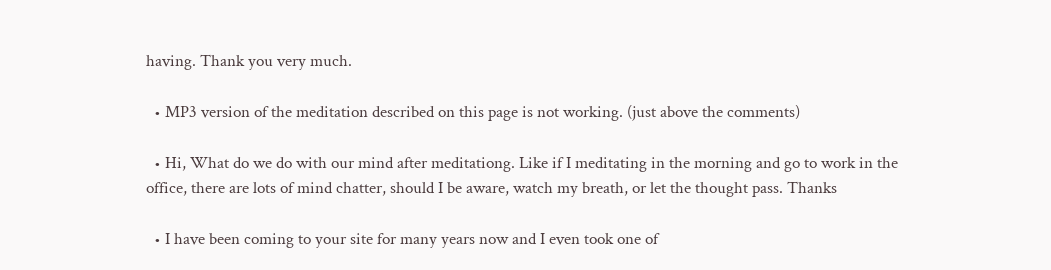having. Thank you very much.

  • MP3 version of the meditation described on this page is not working. (just above the comments)

  • Hi, What do we do with our mind after meditationg. Like if I meditating in the morning and go to work in the office, there are lots of mind chatter, should I be aware, watch my breath, or let the thought pass. Thanks

  • I have been coming to your site for many years now and I even took one of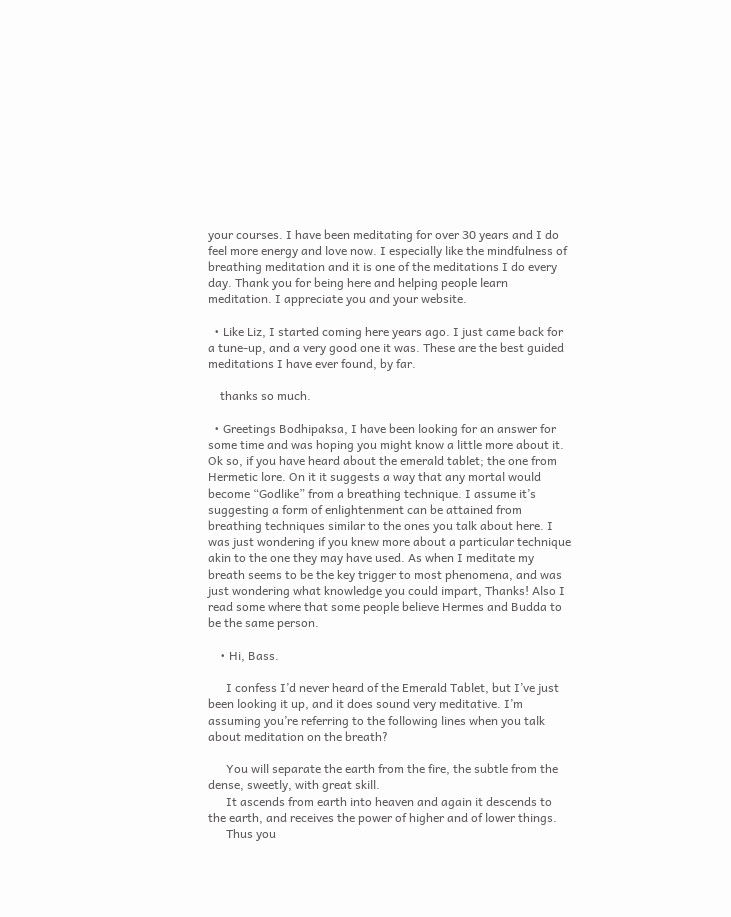your courses. I have been meditating for over 30 years and I do feel more energy and love now. I especially like the mindfulness of breathing meditation and it is one of the meditations I do every day. Thank you for being here and helping people learn meditation. I appreciate you and your website.

  • Like Liz, I started coming here years ago. I just came back for a tune-up, and a very good one it was. These are the best guided meditations I have ever found, by far.

    thanks so much.

  • Greetings Bodhipaksa, I have been looking for an answer for some time and was hoping you might know a little more about it. Ok so, if you have heard about the emerald tablet; the one from Hermetic lore. On it it suggests a way that any mortal would become “Godlike” from a breathing technique. I assume it’s suggesting a form of enlightenment can be attained from breathing techniques similar to the ones you talk about here. I was just wondering if you knew more about a particular technique akin to the one they may have used. As when I meditate my breath seems to be the key trigger to most phenomena, and was just wondering what knowledge you could impart, Thanks! Also I read some where that some people believe Hermes and Budda to be the same person.

    • Hi, Bass.

      I confess I’d never heard of the Emerald Tablet, but I’ve just been looking it up, and it does sound very meditative. I’m assuming you’re referring to the following lines when you talk about meditation on the breath?

      You will separate the earth from the fire, the subtle from the dense, sweetly, with great skill.
      It ascends from earth into heaven and again it descends to the earth, and receives the power of higher and of lower things.
      Thus you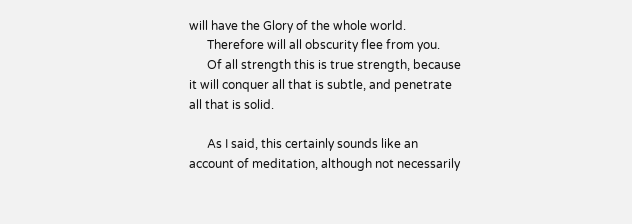will have the Glory of the whole world.
      Therefore will all obscurity flee from you.
      Of all strength this is true strength, because it will conquer all that is subtle, and penetrate all that is solid.

      As I said, this certainly sounds like an account of meditation, although not necessarily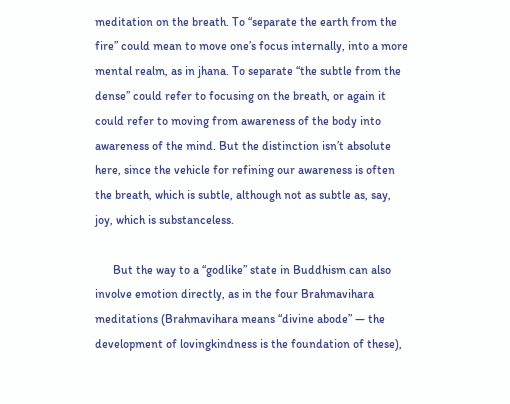meditation on the breath. To “separate the earth from the fire” could mean to move one’s focus internally, into a more mental realm, as in jhana. To separate “the subtle from the dense” could refer to focusing on the breath, or again it could refer to moving from awareness of the body into awareness of the mind. But the distinction isn’t absolute here, since the vehicle for refining our awareness is often the breath, which is subtle, although not as subtle as, say, joy, which is substanceless.

      But the way to a “godlike” state in Buddhism can also involve emotion directly, as in the four Brahmavihara meditations (Brahmavihara means “divine abode” — the development of lovingkindness is the foundation of these),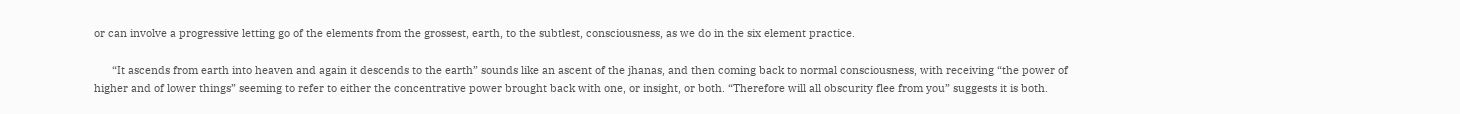or can involve a progressive letting go of the elements from the grossest, earth, to the subtlest, consciousness, as we do in the six element practice.

      “It ascends from earth into heaven and again it descends to the earth” sounds like an ascent of the jhanas, and then coming back to normal consciousness, with receiving “the power of higher and of lower things” seeming to refer to either the concentrative power brought back with one, or insight, or both. “Therefore will all obscurity flee from you” suggests it is both.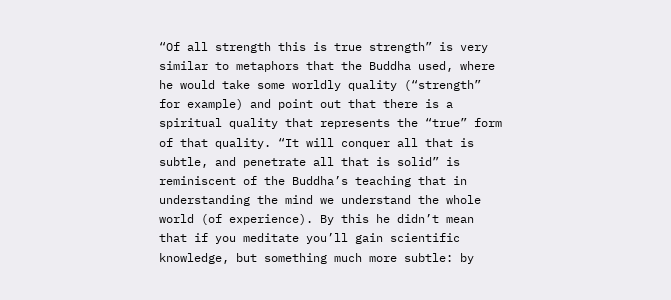“Of all strength this is true strength” is very similar to metaphors that the Buddha used, where he would take some worldly quality (“strength” for example) and point out that there is a spiritual quality that represents the “true” form of that quality. “It will conquer all that is subtle, and penetrate all that is solid” is reminiscent of the Buddha’s teaching that in understanding the mind we understand the whole world (of experience). By this he didn’t mean that if you meditate you’ll gain scientific knowledge, but something much more subtle: by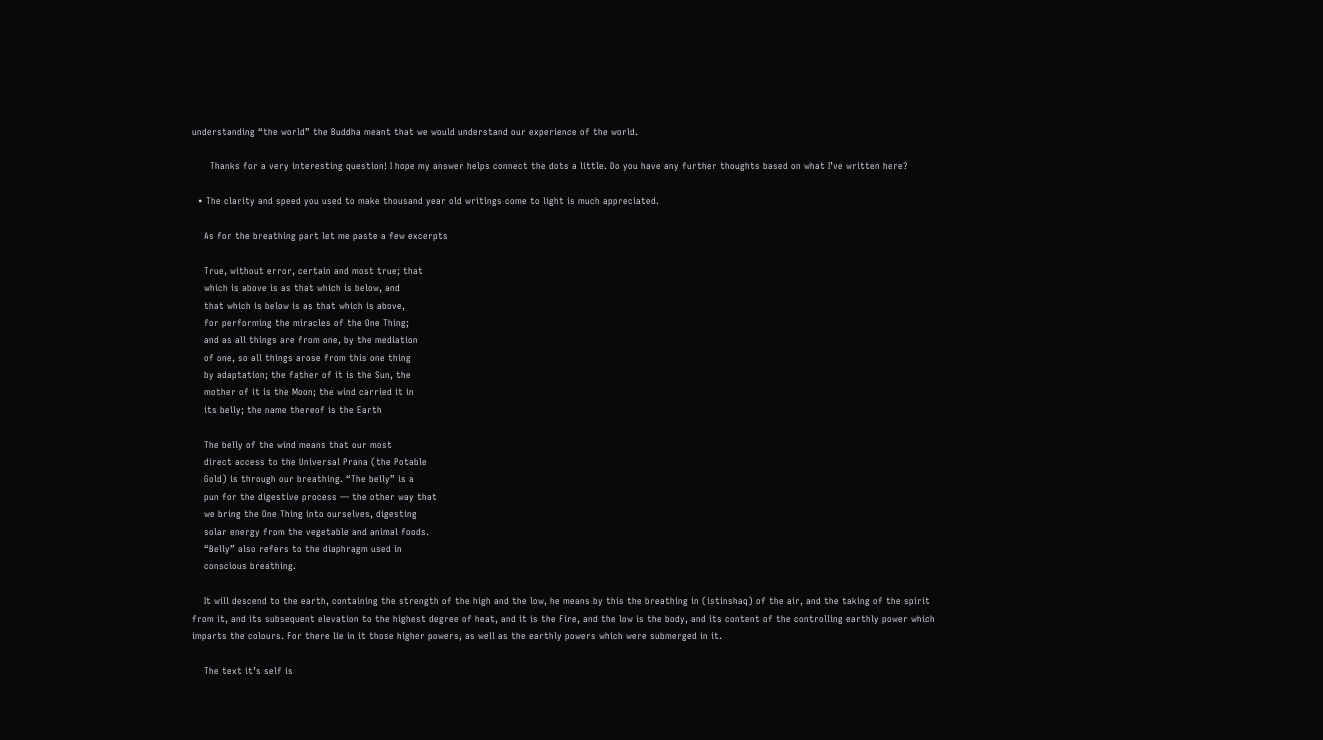understanding “the world” the Buddha meant that we would understand our experience of the world.

      Thanks for a very interesting question! I hope my answer helps connect the dots a little. Do you have any further thoughts based on what I’ve written here?

  • The clarity and speed you used to make thousand year old writings come to light is much appreciated.

    As for the breathing part let me paste a few excerpts

    True, without error, certain and most true; that
    which is above is as that which is below, and
    that which is below is as that which is above,
    for performing the miracles of the One Thing;
    and as all things are from one, by the mediation
    of one, so all things arose from this one thing
    by adaptation; the father of it is the Sun, the
    mother of it is the Moon; the wind carried it in
    its belly; the name thereof is the Earth

    The belly of the wind means that our most
    direct access to the Universal Prana (the Potable
    Gold) is through our breathing. “The belly” is a
    pun for the digestive process — the other way that
    we bring the One Thing into ourselves, digesting
    solar energy from the vegetable and animal foods.
    “Belly” also refers to the diaphragm used in
    conscious breathing.

    It will descend to the earth, containing the strength of the high and the low, he means by this the breathing in (istinshaq) of the air, and the taking of the spirit from it, and its subsequent elevation to the highest degree of heat, and it is the Fire, and the low is the body, and its content of the controlling earthly power which imparts the colours. For there lie in it those higher powers, as well as the earthly powers which were submerged in it.

    The text it’s self is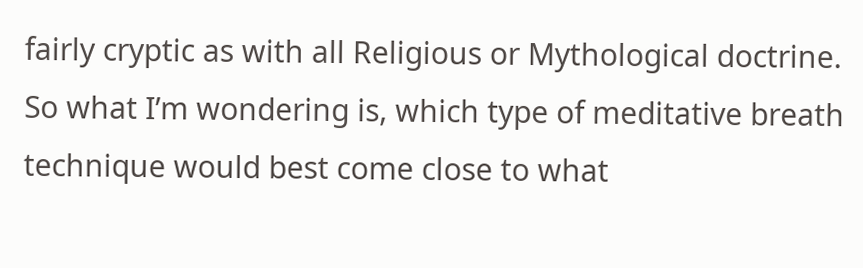fairly cryptic as with all Religious or Mythological doctrine. So what I’m wondering is, which type of meditative breath technique would best come close to what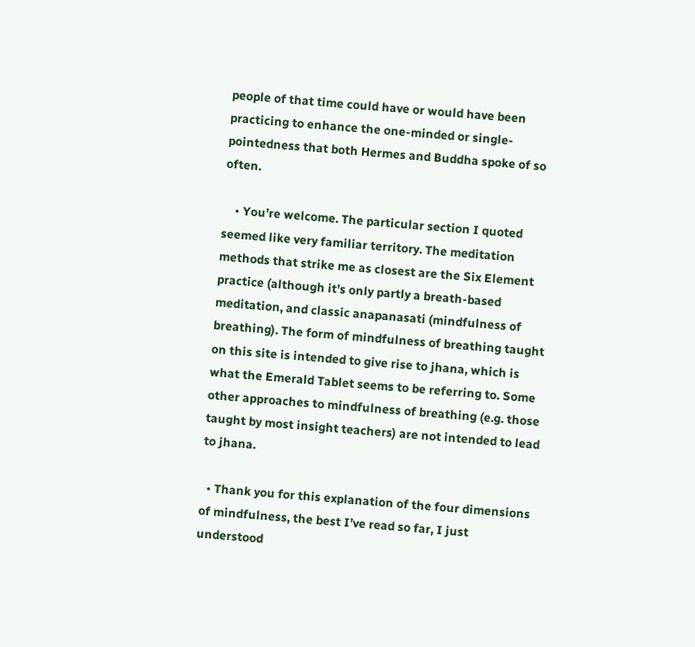people of that time could have or would have been practicing to enhance the one-minded or single-pointedness that both Hermes and Buddha spoke of so often.

    • You’re welcome. The particular section I quoted seemed like very familiar territory. The meditation methods that strike me as closest are the Six Element practice (although it’s only partly a breath-based meditation, and classic anapanasati (mindfulness of breathing). The form of mindfulness of breathing taught on this site is intended to give rise to jhana, which is what the Emerald Tablet seems to be referring to. Some other approaches to mindfulness of breathing (e.g. those taught by most insight teachers) are not intended to lead to jhana.

  • Thank you for this explanation of the four dimensions of mindfulness, the best I’ve read so far, I just understood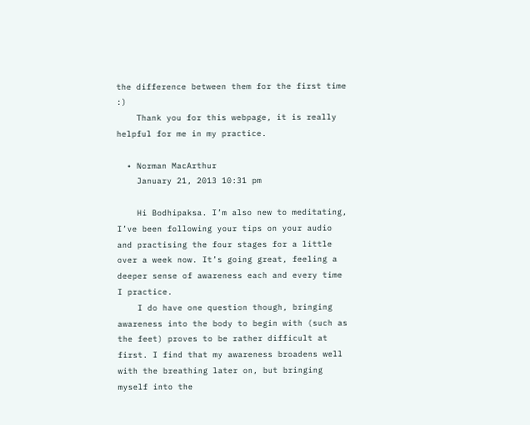the difference between them for the first time :)
    Thank you for this webpage, it is really helpful for me in my practice.

  • Norman MacArthur
    January 21, 2013 10:31 pm

    Hi Bodhipaksa. I’m also new to meditating, I’ve been following your tips on your audio and practising the four stages for a little over a week now. It’s going great, feeling a deeper sense of awareness each and every time I practice.
    I do have one question though, bringing awareness into the body to begin with (such as the feet) proves to be rather difficult at first. I find that my awareness broadens well with the breathing later on, but bringing myself into the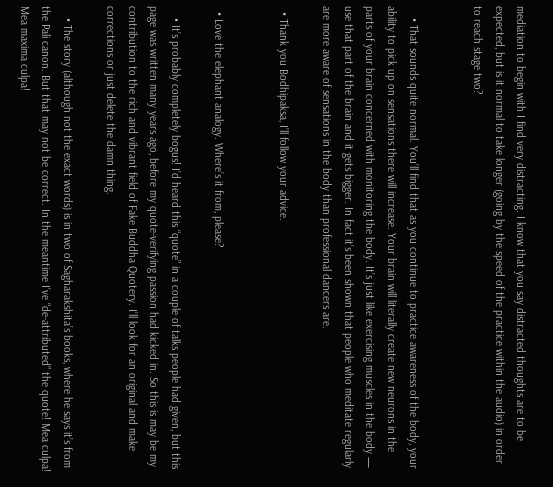mediation to begin with I find very distracting. I know that you say distracted thoughts are to be expected, but is it normal to take longer (going by the speed of the practice within the audio) in order to reach stage two?


    • That sounds quite normal. You’ll find that as you continue to practice awareness of the body, your ability to pick up on sensations there will increase. Your brain will literally create new neurons in the parts of your brain concerned with monitoring the body. It’s just like exercising muscles in the body — use that part of the brain and it gets bigger. In fact it’s been shown that people who meditate regularly are more aware of sensations in the body than professional dancers are.

  • Thank you Bodhipaksa, I’ll follow your advice.


  • Love the elephant analogy. Where’s it from, please?

    • It’s probably completely bogus! I’d heard this “quote” in a couple of talks people had given, but this page was written many years ago, before my quote-verifying passion had kicked in. So this is may be my contribution to the rich and vibrant field of Fake Buddha Quotery. I’ll look for an original and make corrections or just delete the damn thing.

    • The story (although not the exact words) is in two of Sagharakshita’s books, where he says it’s from the Pali canon. But that may not be correct. In the meantime I’ve “de-attributed” the quote! Mea culpa! Mea maxima culpa!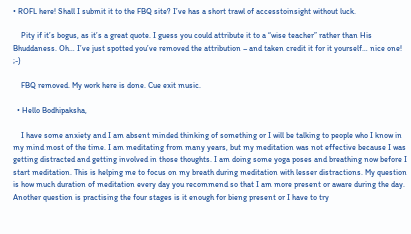• ROFL here! Shall I submit it to the FBQ site? I’ve has a short trawl of accesstoinsight without luck.

    Pity if it’s bogus, as it’s a great quote. I guess you could attribute it to a “wise teacher” rather than His Bhuddaness. Oh… I’ve just spotted you’ve removed the attribution – and taken credit it for it yourself… nice one! ;-)

    FBQ removed. My work here is done. Cue exit music.

  • Hello Bodhipaksha,

    I have some anxiety and I am absent minded thinking of something or I will be talking to people who I know in my mind most of the time. I am meditating from many years, but my meditation was not effective because I was getting distracted and getting involved in those thoughts. I am doing some yoga poses and breathing now before I start meditation. This is helping me to focus on my breath during meditation with lesser distractions. My question is how much duration of meditation every day you recommend so that I am more present or aware during the day. Another question is practising the four stages is it enough for bieng present or I have to try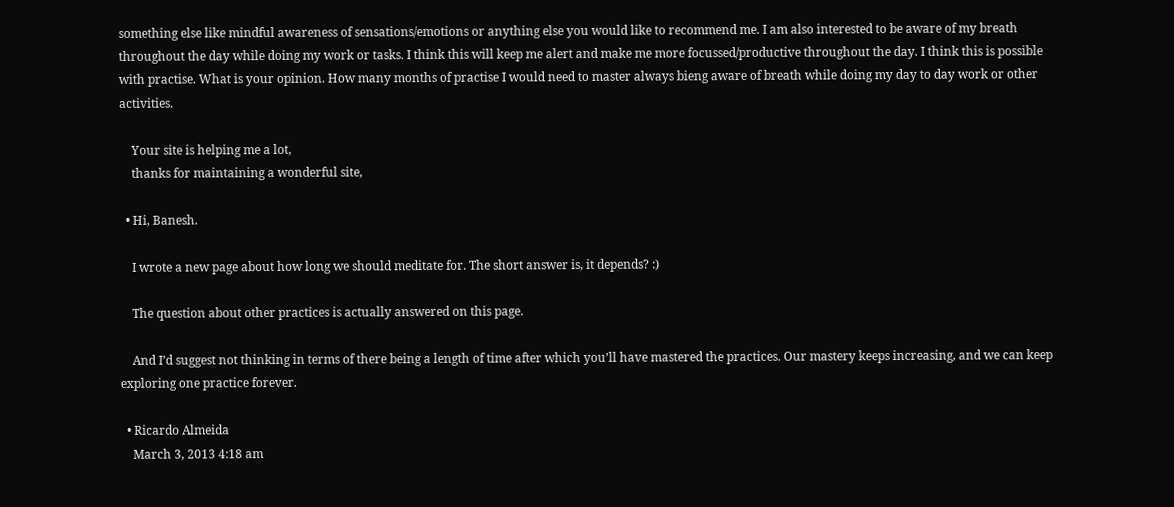something else like mindful awareness of sensations/emotions or anything else you would like to recommend me. I am also interested to be aware of my breath throughout the day while doing my work or tasks. I think this will keep me alert and make me more focussed/productive throughout the day. I think this is possible with practise. What is your opinion. How many months of practise I would need to master always bieng aware of breath while doing my day to day work or other activities.

    Your site is helping me a lot,
    thanks for maintaining a wonderful site,

  • Hi, Banesh.

    I wrote a new page about how long we should meditate for. The short answer is, it depends? :)

    The question about other practices is actually answered on this page.

    And I’d suggest not thinking in terms of there being a length of time after which you’ll have mastered the practices. Our mastery keeps increasing, and we can keep exploring one practice forever.

  • Ricardo Almeida
    March 3, 2013 4:18 am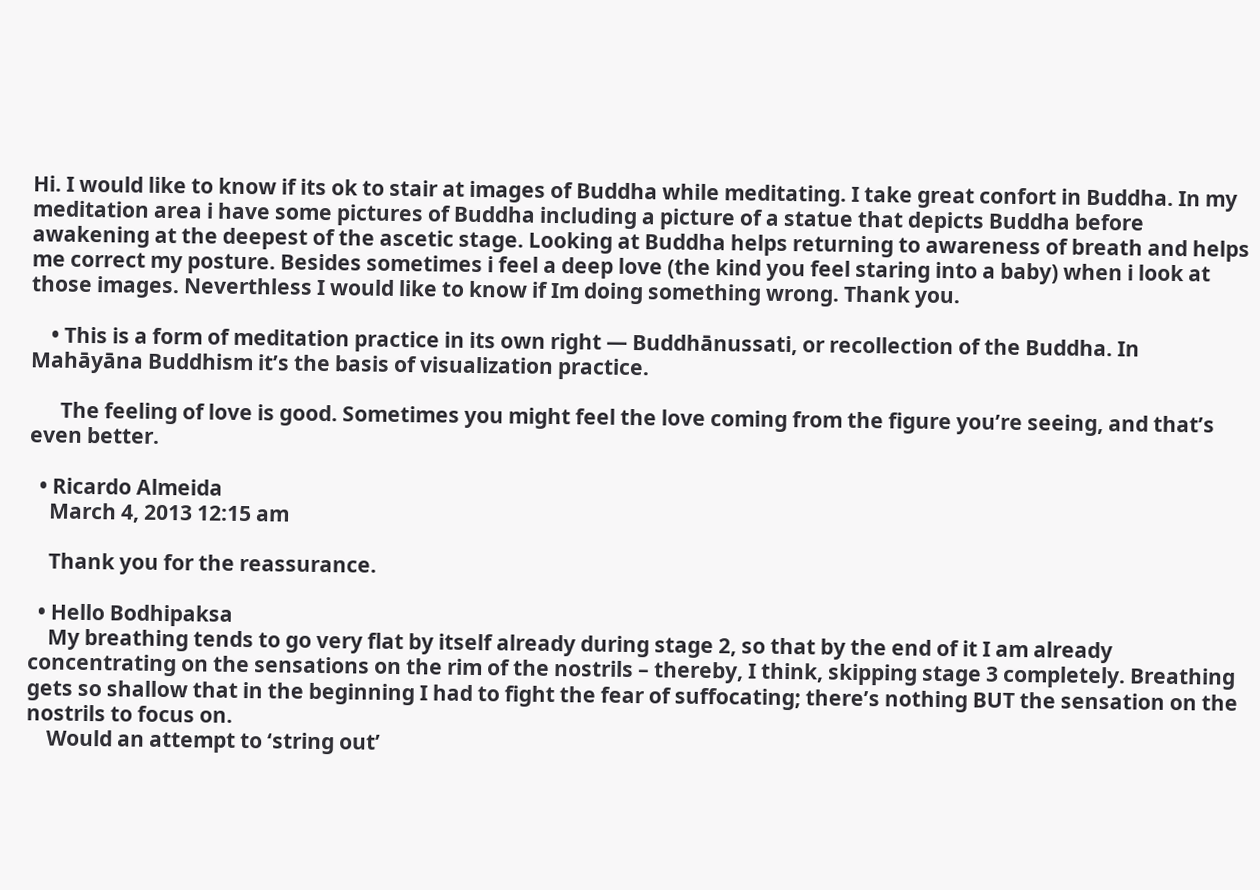Hi. I would like to know if its ok to stair at images of Buddha while meditating. I take great confort in Buddha. In my meditation area i have some pictures of Buddha including a picture of a statue that depicts Buddha before awakening at the deepest of the ascetic stage. Looking at Buddha helps returning to awareness of breath and helps me correct my posture. Besides sometimes i feel a deep love (the kind you feel staring into a baby) when i look at those images. Neverthless I would like to know if Im doing something wrong. Thank you.

    • This is a form of meditation practice in its own right — Buddhānussati, or recollection of the Buddha. In Mahāyāna Buddhism it’s the basis of visualization practice.

      The feeling of love is good. Sometimes you might feel the love coming from the figure you’re seeing, and that’s even better.

  • Ricardo Almeida
    March 4, 2013 12:15 am

    Thank you for the reassurance.

  • Hello Bodhipaksa
    My breathing tends to go very flat by itself already during stage 2, so that by the end of it I am already concentrating on the sensations on the rim of the nostrils – thereby, I think, skipping stage 3 completely. Breathing gets so shallow that in the beginning I had to fight the fear of suffocating; there’s nothing BUT the sensation on the nostrils to focus on.
    Would an attempt to ‘string out’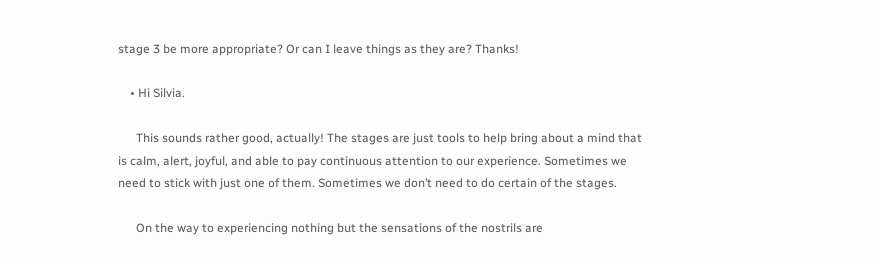stage 3 be more appropriate? Or can I leave things as they are? Thanks!

    • Hi Silvia.

      This sounds rather good, actually! The stages are just tools to help bring about a mind that is calm, alert, joyful, and able to pay continuous attention to our experience. Sometimes we need to stick with just one of them. Sometimes we don’t need to do certain of the stages.

      On the way to experiencing nothing but the sensations of the nostrils are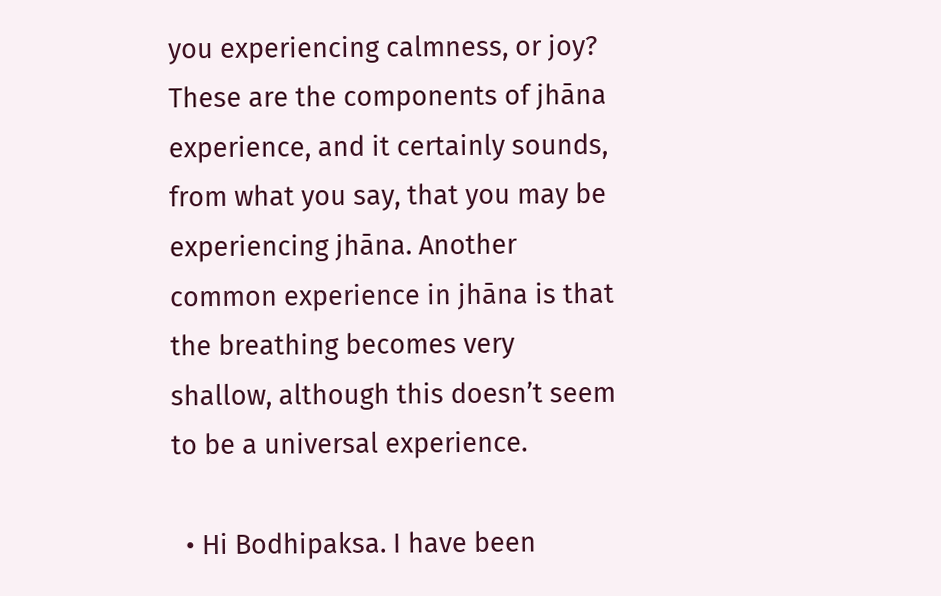you experiencing calmness, or joy? These are the components of jhāna experience, and it certainly sounds, from what you say, that you may be experiencing jhāna. Another common experience in jhāna is that the breathing becomes very shallow, although this doesn’t seem to be a universal experience.

  • Hi Bodhipaksa. I have been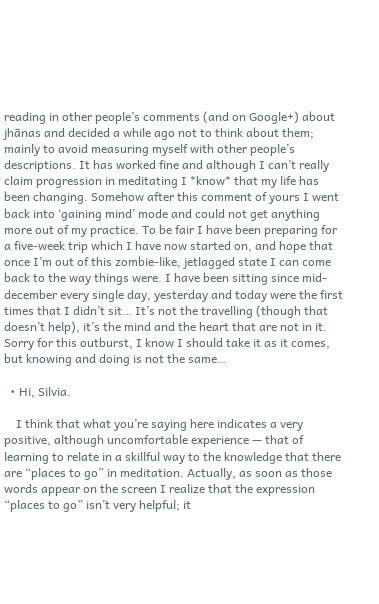reading in other people’s comments (and on Google+) about jhānas and decided a while ago not to think about them; mainly to avoid measuring myself with other people’s descriptions. It has worked fine and although I can’t really claim progression in meditating I *know* that my life has been changing. Somehow after this comment of yours I went back into ‘gaining mind’ mode and could not get anything more out of my practice. To be fair I have been preparing for a five-week trip which I have now started on, and hope that once I’m out of this zombie-like, jetlagged state I can come back to the way things were. I have been sitting since mid-december every single day, yesterday and today were the first times that I didn’t sit… It’s not the travelling (though that doesn’t help), it’s the mind and the heart that are not in it. Sorry for this outburst, I know I should take it as it comes, but knowing and doing is not the same…

  • Hi, Silvia.

    I think that what you’re saying here indicates a very positive, although uncomfortable experience — that of learning to relate in a skillful way to the knowledge that there are “places to go” in meditation. Actually, as soon as those words appear on the screen I realize that the expression “places to go” isn’t very helpful; it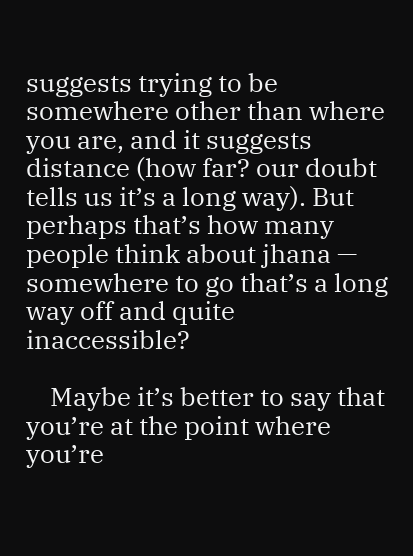suggests trying to be somewhere other than where you are, and it suggests distance (how far? our doubt tells us it’s a long way). But perhaps that’s how many people think about jhana — somewhere to go that’s a long way off and quite inaccessible?

    Maybe it’s better to say that you’re at the point where you’re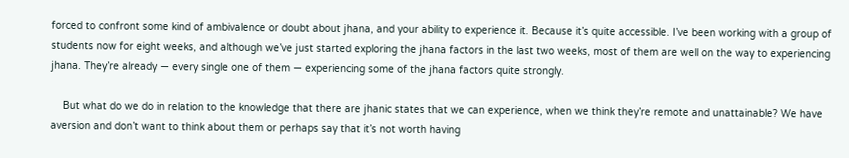forced to confront some kind of ambivalence or doubt about jhana, and your ability to experience it. Because it’s quite accessible. I’ve been working with a group of students now for eight weeks, and although we’ve just started exploring the jhana factors in the last two weeks, most of them are well on the way to experiencing jhana. They’re already — every single one of them — experiencing some of the jhana factors quite strongly.

    But what do we do in relation to the knowledge that there are jhanic states that we can experience, when we think they’re remote and unattainable? We have aversion and don’t want to think about them or perhaps say that it’s not worth having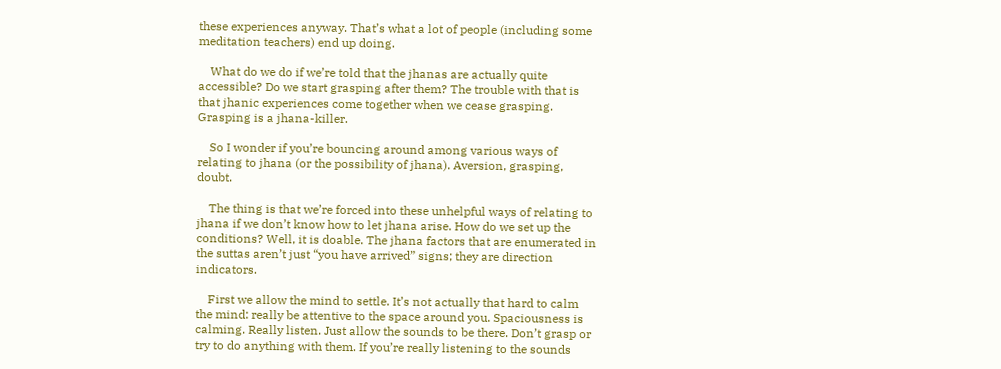these experiences anyway. That’s what a lot of people (including some meditation teachers) end up doing.

    What do we do if we’re told that the jhanas are actually quite accessible? Do we start grasping after them? The trouble with that is that jhanic experiences come together when we cease grasping. Grasping is a jhana-killer.

    So I wonder if you’re bouncing around among various ways of relating to jhana (or the possibility of jhana). Aversion, grasping, doubt.

    The thing is that we’re forced into these unhelpful ways of relating to jhana if we don’t know how to let jhana arise. How do we set up the conditions? Well, it is doable. The jhana factors that are enumerated in the suttas aren’t just “you have arrived” signs; they are direction indicators.

    First we allow the mind to settle. It’s not actually that hard to calm the mind: really be attentive to the space around you. Spaciousness is calming. Really listen. Just allow the sounds to be there. Don’t grasp or try to do anything with them. If you’re really listening to the sounds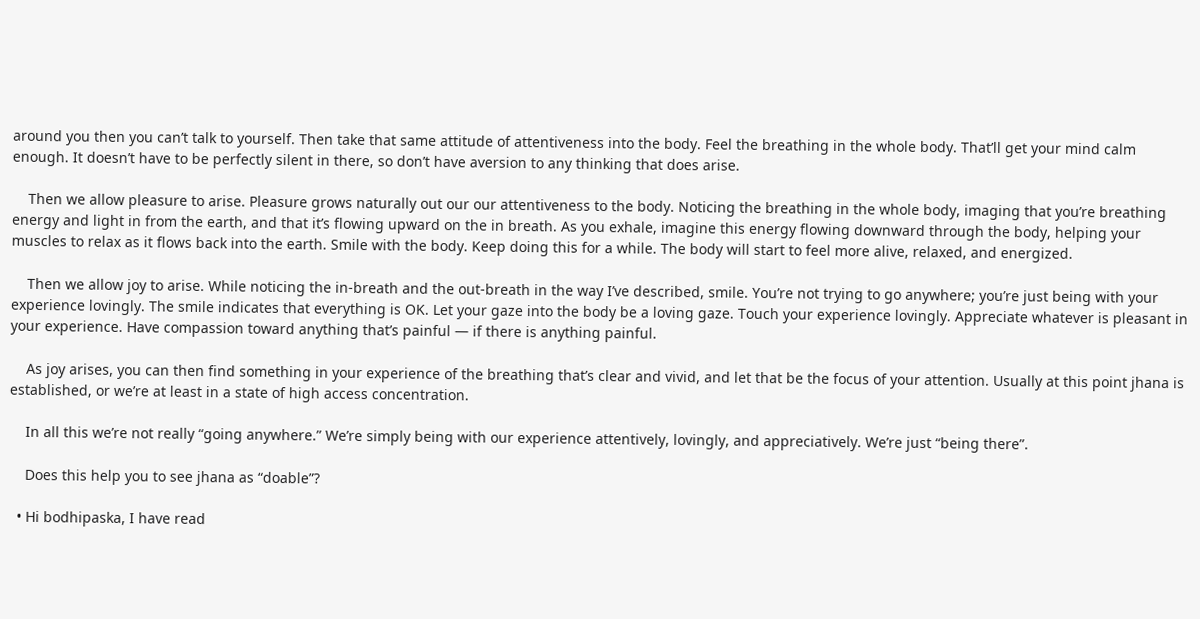around you then you can’t talk to yourself. Then take that same attitude of attentiveness into the body. Feel the breathing in the whole body. That’ll get your mind calm enough. It doesn’t have to be perfectly silent in there, so don’t have aversion to any thinking that does arise.

    Then we allow pleasure to arise. Pleasure grows naturally out our our attentiveness to the body. Noticing the breathing in the whole body, imaging that you’re breathing energy and light in from the earth, and that it’s flowing upward on the in breath. As you exhale, imagine this energy flowing downward through the body, helping your muscles to relax as it flows back into the earth. Smile with the body. Keep doing this for a while. The body will start to feel more alive, relaxed, and energized.

    Then we allow joy to arise. While noticing the in-breath and the out-breath in the way I’ve described, smile. You’re not trying to go anywhere; you’re just being with your experience lovingly. The smile indicates that everything is OK. Let your gaze into the body be a loving gaze. Touch your experience lovingly. Appreciate whatever is pleasant in your experience. Have compassion toward anything that’s painful — if there is anything painful.

    As joy arises, you can then find something in your experience of the breathing that’s clear and vivid, and let that be the focus of your attention. Usually at this point jhana is established, or we’re at least in a state of high access concentration.

    In all this we’re not really “going anywhere.” We’re simply being with our experience attentively, lovingly, and appreciatively. We’re just “being there”.

    Does this help you to see jhana as “doable”?

  • Hi bodhipaska, I have read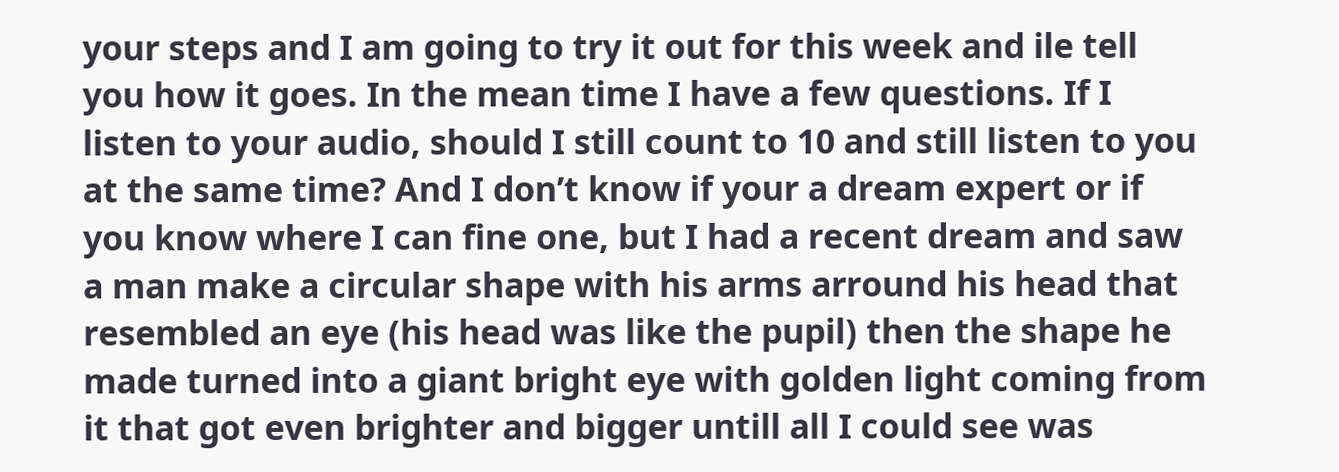your steps and I am going to try it out for this week and ile tell you how it goes. In the mean time I have a few questions. If I listen to your audio, should I still count to 10 and still listen to you at the same time? And I don’t know if your a dream expert or if you know where I can fine one, but I had a recent dream and saw a man make a circular shape with his arms arround his head that resembled an eye (his head was like the pupil) then the shape he made turned into a giant bright eye with golden light coming from it that got even brighter and bigger untill all I could see was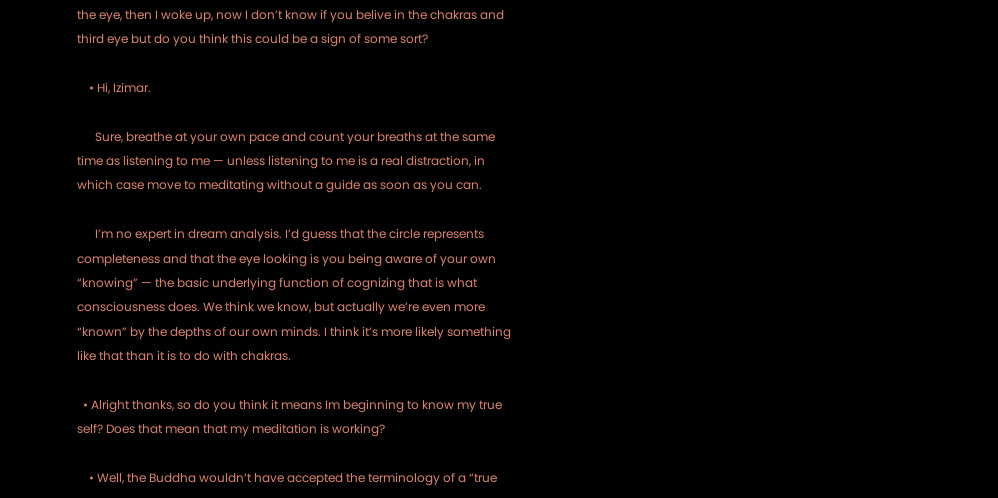the eye, then I woke up, now I don’t know if you belive in the chakras and third eye but do you think this could be a sign of some sort?

    • Hi, Izimar.

      Sure, breathe at your own pace and count your breaths at the same time as listening to me — unless listening to me is a real distraction, in which case move to meditating without a guide as soon as you can.

      I’m no expert in dream analysis. I’d guess that the circle represents completeness and that the eye looking is you being aware of your own “knowing” — the basic underlying function of cognizing that is what consciousness does. We think we know, but actually we’re even more “known” by the depths of our own minds. I think it’s more likely something like that than it is to do with chakras.

  • Alright thanks, so do you think it means Im beginning to know my true self? Does that mean that my meditation is working?

    • Well, the Buddha wouldn’t have accepted the terminology of a “true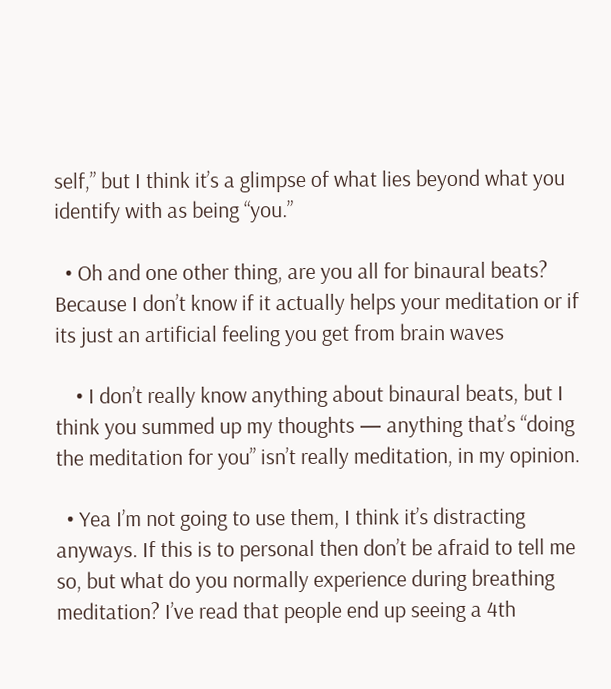self,” but I think it’s a glimpse of what lies beyond what you identify with as being “you.”

  • Oh and one other thing, are you all for binaural beats? Because I don’t know if it actually helps your meditation or if its just an artificial feeling you get from brain waves

    • I don’t really know anything about binaural beats, but I think you summed up my thoughts — anything that’s “doing the meditation for you” isn’t really meditation, in my opinion.

  • Yea I’m not going to use them, I think it’s distracting anyways. If this is to personal then don’t be afraid to tell me so, but what do you normally experience during breathing meditation? I’ve read that people end up seeing a 4th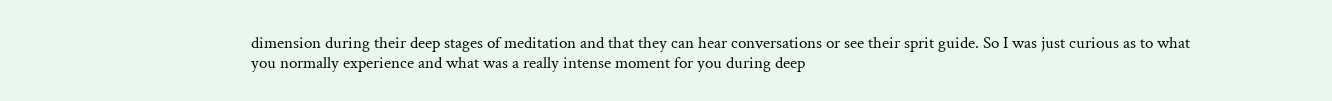dimension during their deep stages of meditation and that they can hear conversations or see their sprit guide. So I was just curious as to what you normally experience and what was a really intense moment for you during deep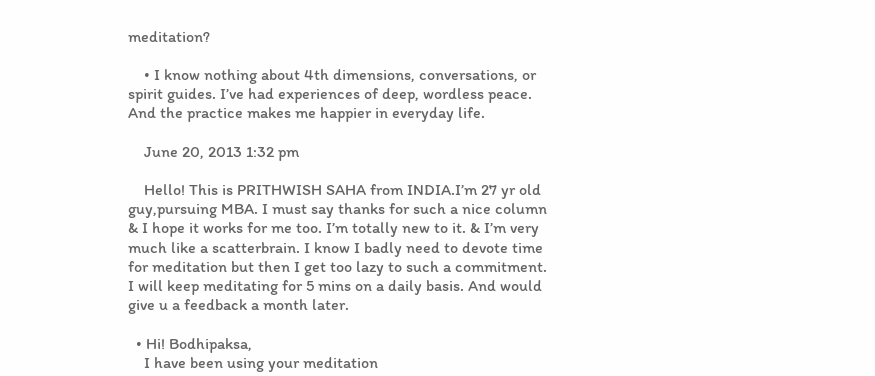meditation?

    • I know nothing about 4th dimensions, conversations, or spirit guides. I’ve had experiences of deep, wordless peace. And the practice makes me happier in everyday life.

    June 20, 2013 1:32 pm

    Hello! This is PRITHWISH SAHA from INDIA.I’m 27 yr old guy,pursuing MBA. I must say thanks for such a nice column & I hope it works for me too. I’m totally new to it. & I’m very much like a scatterbrain. I know I badly need to devote time for meditation but then I get too lazy to such a commitment. I will keep meditating for 5 mins on a daily basis. And would give u a feedback a month later.

  • Hi! Bodhipaksa,
    I have been using your meditation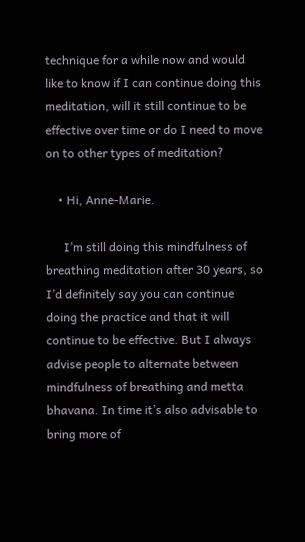technique for a while now and would like to know if I can continue doing this meditation, will it still continue to be effective over time or do I need to move on to other types of meditation?

    • Hi, Anne-Marie.

      I’m still doing this mindfulness of breathing meditation after 30 years, so I’d definitely say you can continue doing the practice and that it will continue to be effective. But I always advise people to alternate between mindfulness of breathing and metta bhavana. In time it’s also advisable to bring more of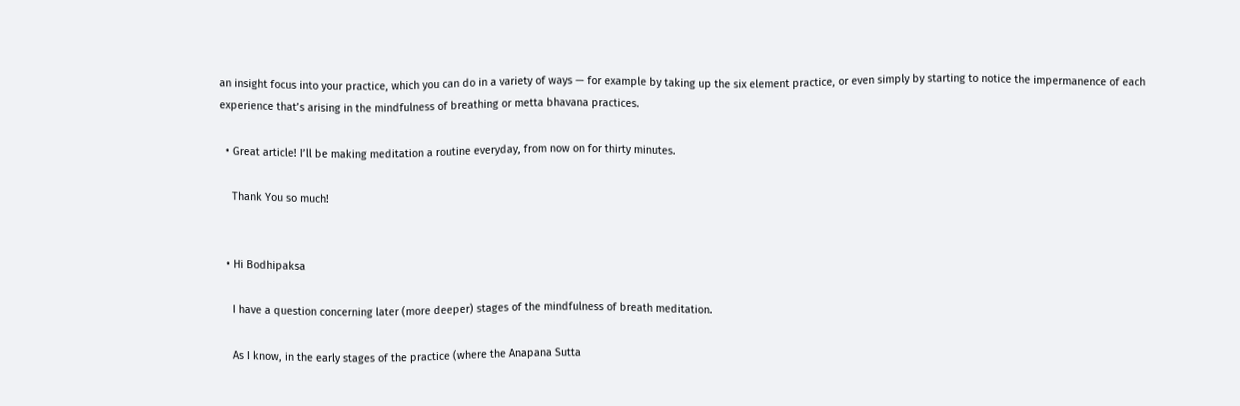an insight focus into your practice, which you can do in a variety of ways — for example by taking up the six element practice, or even simply by starting to notice the impermanence of each experience that’s arising in the mindfulness of breathing or metta bhavana practices.

  • Great article! I’ll be making meditation a routine everyday, from now on for thirty minutes.

    Thank You so much!


  • Hi Bodhipaksa

    I have a question concerning later (more deeper) stages of the mindfulness of breath meditation.

    As I know, in the early stages of the practice (where the Anapana Sutta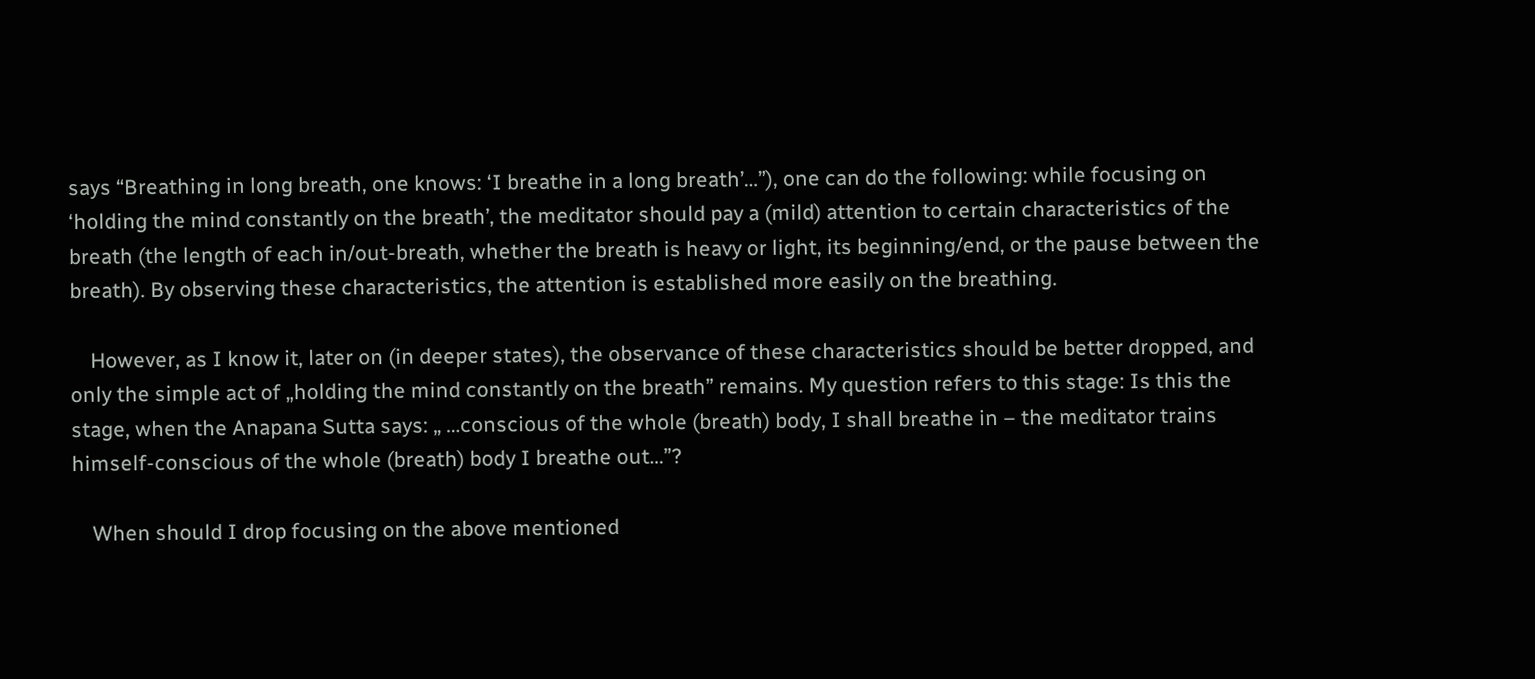says “Breathing in long breath, one knows: ‘I breathe in a long breath’…”), one can do the following: while focusing on ‘holding the mind constantly on the breath’, the meditator should pay a (mild) attention to certain characteristics of the breath (the length of each in/out-breath, whether the breath is heavy or light, its beginning/end, or the pause between the breath). By observing these characteristics, the attention is established more easily on the breathing.

    However, as I know it, later on (in deeper states), the observance of these characteristics should be better dropped, and only the simple act of „holding the mind constantly on the breath” remains. My question refers to this stage: Is this the stage, when the Anapana Sutta says: „ …conscious of the whole (breath) body, I shall breathe in – the meditator trains himself-conscious of the whole (breath) body I breathe out…”?

    When should I drop focusing on the above mentioned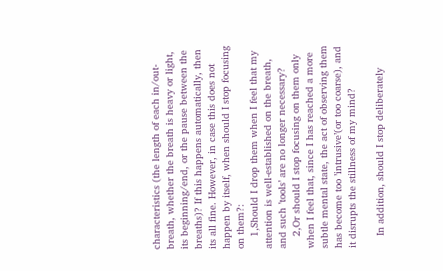characteristics (the length of each in/out-breath, whether the breath is heavy or light, its beginning/end, or the pause between the breaths)? If this happens automatically, then its all fine. However, in case this does not happen by itself, when should I stop focusing on them?:
    1,Should I drop them when I feel that my attention is well-established on the breath, and such ’tools’ are no longer necessary?
    2,Or should I stop focusing on them only when I feel that, since I has reached a more subtle mental state, the act of observing them has become too ’intrusive’(or too coarse), and it disrupts the stillness of my mind?

    In addition, should I stop deliberately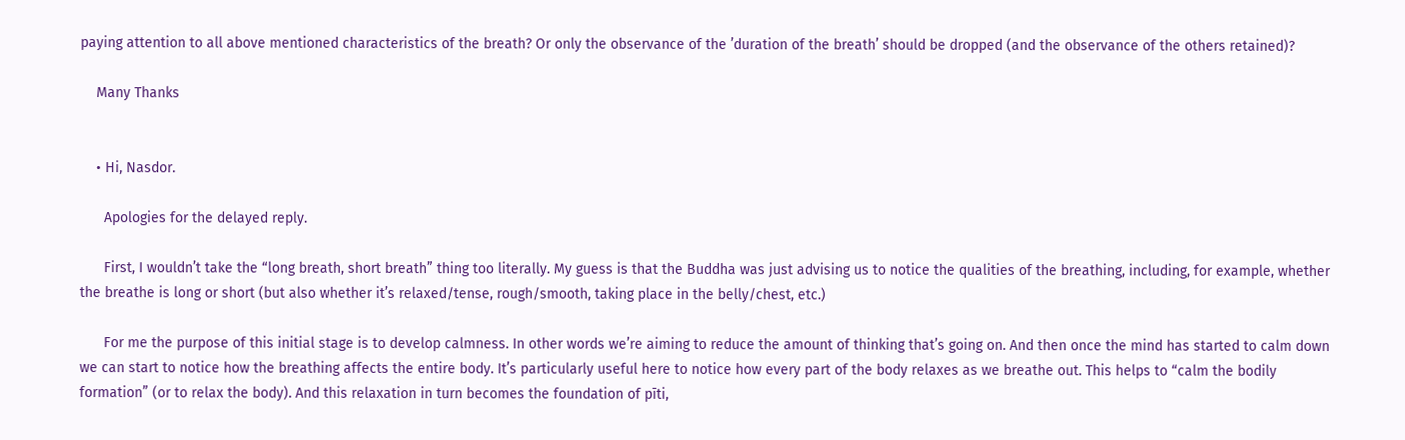paying attention to all above mentioned characteristics of the breath? Or only the observance of the ’duration of the breath’ should be dropped (and the observance of the others retained)?

    Many Thanks


    • Hi, Nasdor.

      Apologies for the delayed reply.

      First, I wouldn’t take the “long breath, short breath” thing too literally. My guess is that the Buddha was just advising us to notice the qualities of the breathing, including, for example, whether the breathe is long or short (but also whether it’s relaxed/tense, rough/smooth, taking place in the belly/chest, etc.)

      For me the purpose of this initial stage is to develop calmness. In other words we’re aiming to reduce the amount of thinking that’s going on. And then once the mind has started to calm down we can start to notice how the breathing affects the entire body. It’s particularly useful here to notice how every part of the body relaxes as we breathe out. This helps to “calm the bodily formation” (or to relax the body). And this relaxation in turn becomes the foundation of pīti,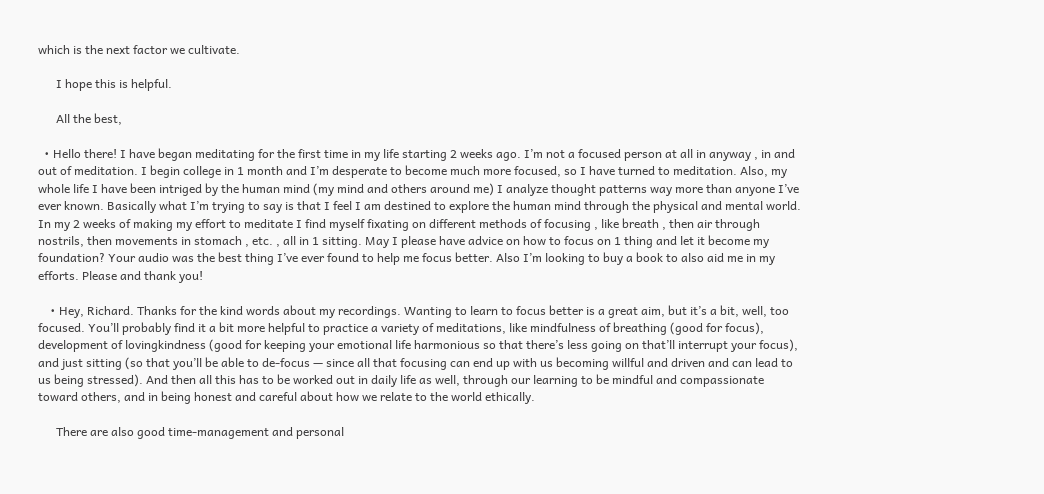which is the next factor we cultivate.

      I hope this is helpful.

      All the best,

  • Hello there! I have began meditating for the first time in my life starting 2 weeks ago. I’m not a focused person at all in anyway , in and out of meditation. I begin college in 1 month and I’m desperate to become much more focused, so I have turned to meditation. Also, my whole life I have been intriged by the human mind (my mind and others around me) I analyze thought patterns way more than anyone I’ve ever known. Basically what I’m trying to say is that I feel I am destined to explore the human mind through the physical and mental world. In my 2 weeks of making my effort to meditate I find myself fixating on different methods of focusing , like breath , then air through nostrils, then movements in stomach , etc. , all in 1 sitting. May I please have advice on how to focus on 1 thing and let it become my foundation? Your audio was the best thing I’ve ever found to help me focus better. Also I’m looking to buy a book to also aid me in my efforts. Please and thank you!

    • Hey, Richard. Thanks for the kind words about my recordings. Wanting to learn to focus better is a great aim, but it’s a bit, well, too focused. You’ll probably find it a bit more helpful to practice a variety of meditations, like mindfulness of breathing (good for focus), development of lovingkindness (good for keeping your emotional life harmonious so that there’s less going on that’ll interrupt your focus), and just sitting (so that you’ll be able to de-focus — since all that focusing can end up with us becoming willful and driven and can lead to us being stressed). And then all this has to be worked out in daily life as well, through our learning to be mindful and compassionate toward others, and in being honest and careful about how we relate to the world ethically.

      There are also good time-management and personal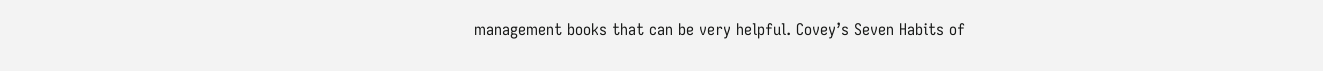management books that can be very helpful. Covey’s Seven Habits of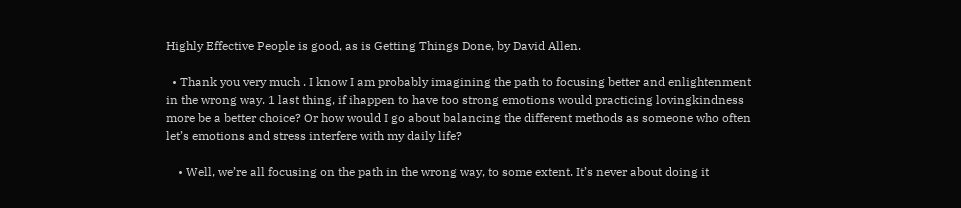Highly Effective People is good, as is Getting Things Done, by David Allen.

  • Thank you very much . I know I am probably imagining the path to focusing better and enlightenment in the wrong way. 1 last thing, if ihappen to have too strong emotions would practicing lovingkindness more be a better choice? Or how would I go about balancing the different methods as someone who often let’s emotions and stress interfere with my daily life?

    • Well, we’re all focusing on the path in the wrong way, to some extent. It’s never about doing it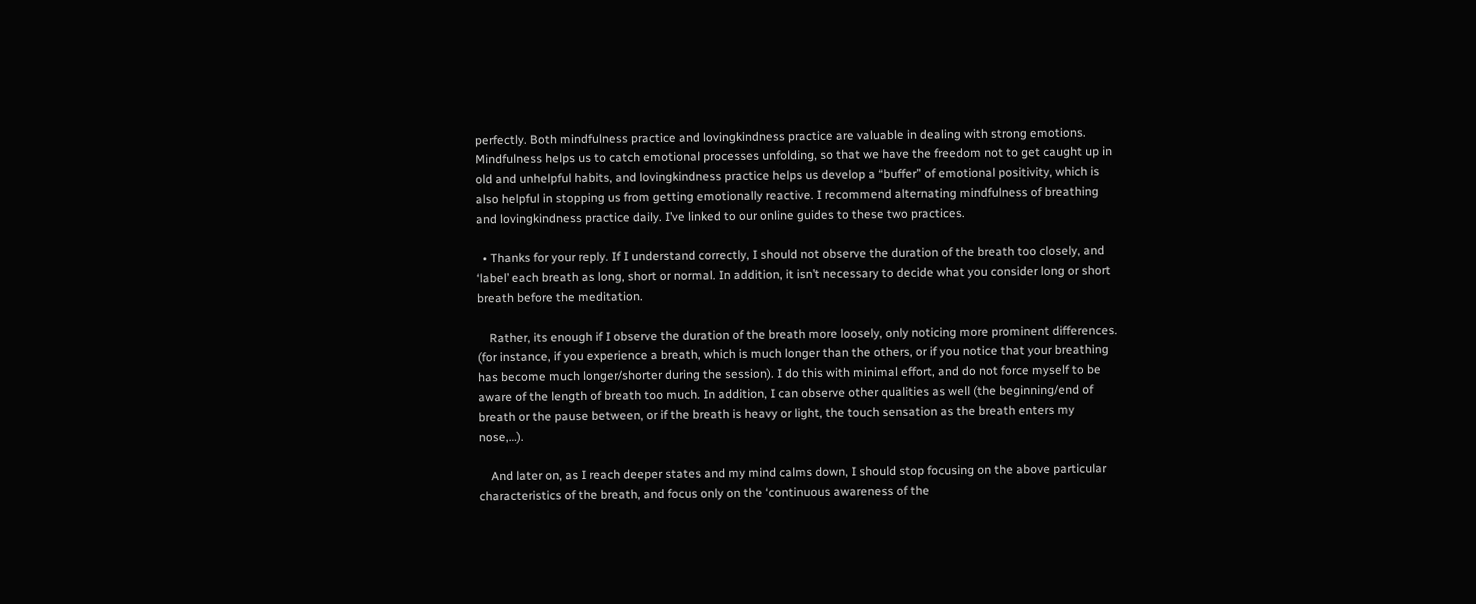perfectly. Both mindfulness practice and lovingkindness practice are valuable in dealing with strong emotions. Mindfulness helps us to catch emotional processes unfolding, so that we have the freedom not to get caught up in old and unhelpful habits, and lovingkindness practice helps us develop a “buffer” of emotional positivity, which is also helpful in stopping us from getting emotionally reactive. I recommend alternating mindfulness of breathing and lovingkindness practice daily. I’ve linked to our online guides to these two practices.

  • Thanks for your reply. If I understand correctly, I should not observe the duration of the breath too closely, and ‘label’ each breath as long, short or normal. In addition, it isn’t necessary to decide what you consider long or short breath before the meditation.

    Rather, its enough if I observe the duration of the breath more loosely, only noticing more prominent differences. (for instance, if you experience a breath, which is much longer than the others, or if you notice that your breathing has become much longer/shorter during the session). I do this with minimal effort, and do not force myself to be aware of the length of breath too much. In addition, I can observe other qualities as well (the beginning/end of breath or the pause between, or if the breath is heavy or light, the touch sensation as the breath enters my nose,…).

    And later on, as I reach deeper states and my mind calms down, I should stop focusing on the above particular characteristics of the breath, and focus only on the ‘continuous awareness of the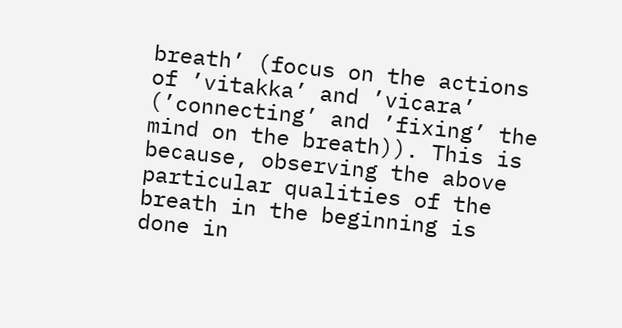breath’ (focus on the actions of ’vitakka’ and ’vicara’ (’connecting’ and ’fixing’ the mind on the breath)). This is because, observing the above particular qualities of the breath in the beginning is done in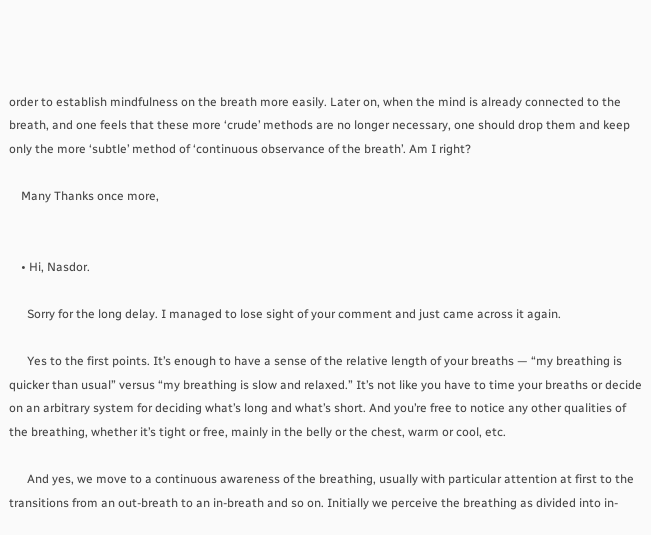order to establish mindfulness on the breath more easily. Later on, when the mind is already connected to the breath, and one feels that these more ‘crude’ methods are no longer necessary, one should drop them and keep only the more ‘subtle’ method of ‘continuous observance of the breath’. Am I right?

    Many Thanks once more,


    • Hi, Nasdor.

      Sorry for the long delay. I managed to lose sight of your comment and just came across it again.

      Yes to the first points. It’s enough to have a sense of the relative length of your breaths — “my breathing is quicker than usual” versus “my breathing is slow and relaxed.” It’s not like you have to time your breaths or decide on an arbitrary system for deciding what’s long and what’s short. And you’re free to notice any other qualities of the breathing, whether it’s tight or free, mainly in the belly or the chest, warm or cool, etc.

      And yes, we move to a continuous awareness of the breathing, usually with particular attention at first to the transitions from an out-breath to an in-breath and so on. Initially we perceive the breathing as divided into in-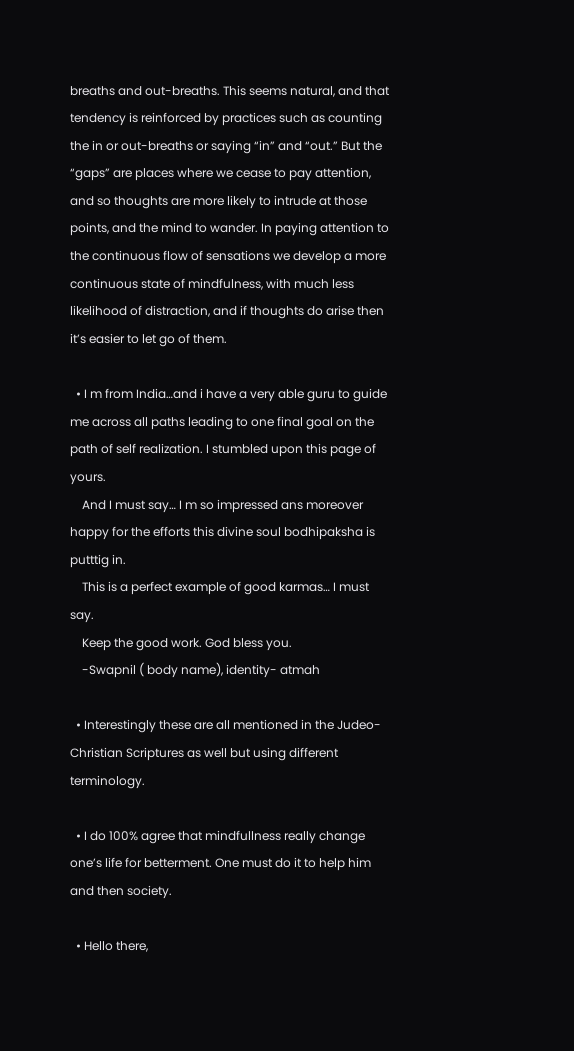breaths and out-breaths. This seems natural, and that tendency is reinforced by practices such as counting the in or out-breaths or saying “in” and “out.” But the “gaps” are places where we cease to pay attention, and so thoughts are more likely to intrude at those points, and the mind to wander. In paying attention to the continuous flow of sensations we develop a more continuous state of mindfulness, with much less likelihood of distraction, and if thoughts do arise then it’s easier to let go of them.

  • I m from India…and i have a very able guru to guide me across all paths leading to one final goal on the path of self realization. I stumbled upon this page of yours.
    And I must say… I m so impressed ans moreover happy for the efforts this divine soul bodhipaksha is putttig in.
    This is a perfect example of good karmas… I must say.
    Keep the good work. God bless you.
    -Swapnil ( body name), identity- atmah

  • Interestingly these are all mentioned in the Judeo-Christian Scriptures as well but using different terminology.

  • I do 100% agree that mindfullness really change one’s life for betterment. One must do it to help him and then society.

  • Hello there,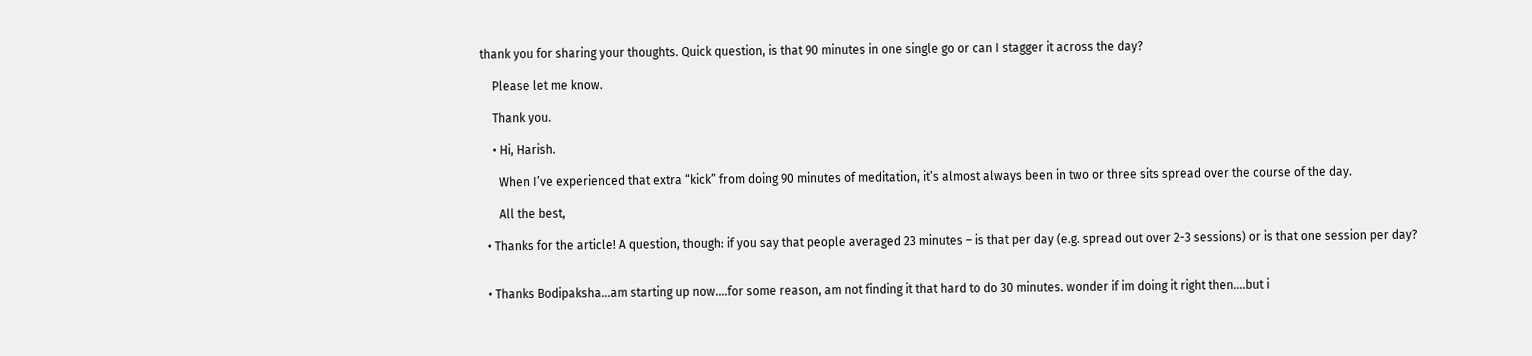thank you for sharing your thoughts. Quick question, is that 90 minutes in one single go or can I stagger it across the day?

    Please let me know.

    Thank you.

    • Hi, Harish.

      When I’ve experienced that extra “kick” from doing 90 minutes of meditation, it’s almost always been in two or three sits spread over the course of the day.

      All the best,

  • Thanks for the article! A question, though: if you say that people averaged 23 minutes – is that per day (e.g. spread out over 2-3 sessions) or is that one session per day?


  • Thanks Bodipaksha…am starting up now….for some reason, am not finding it that hard to do 30 minutes. wonder if im doing it right then….but i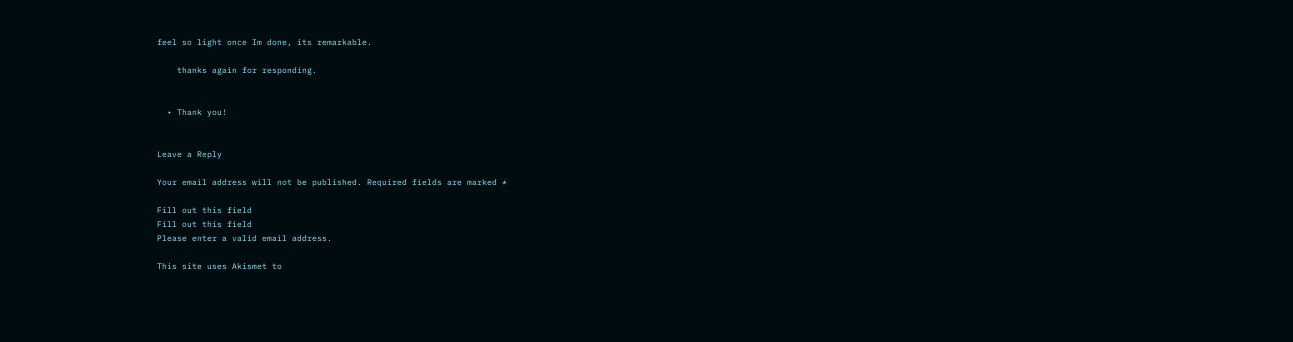feel so light once Im done, its remarkable.

    thanks again for responding.


  • Thank you!


Leave a Reply

Your email address will not be published. Required fields are marked *

Fill out this field
Fill out this field
Please enter a valid email address.

This site uses Akismet to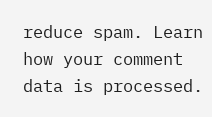reduce spam. Learn how your comment data is processed.